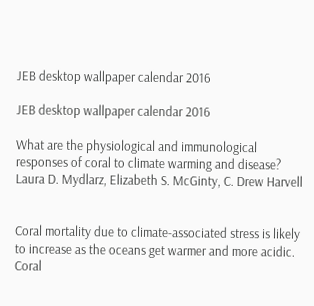JEB desktop wallpaper calendar 2016

JEB desktop wallpaper calendar 2016

What are the physiological and immunological responses of coral to climate warming and disease?
Laura D. Mydlarz, Elizabeth S. McGinty, C. Drew Harvell


Coral mortality due to climate-associated stress is likely to increase as the oceans get warmer and more acidic. Coral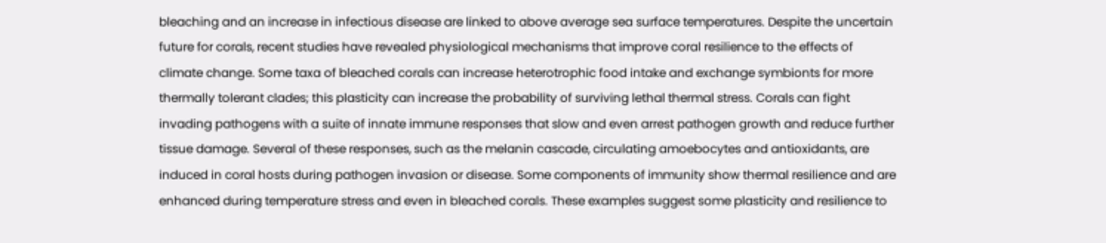bleaching and an increase in infectious disease are linked to above average sea surface temperatures. Despite the uncertain future for corals, recent studies have revealed physiological mechanisms that improve coral resilience to the effects of climate change. Some taxa of bleached corals can increase heterotrophic food intake and exchange symbionts for more thermally tolerant clades; this plasticity can increase the probability of surviving lethal thermal stress. Corals can fight invading pathogens with a suite of innate immune responses that slow and even arrest pathogen growth and reduce further tissue damage. Several of these responses, such as the melanin cascade, circulating amoebocytes and antioxidants, are induced in coral hosts during pathogen invasion or disease. Some components of immunity show thermal resilience and are enhanced during temperature stress and even in bleached corals. These examples suggest some plasticity and resilience to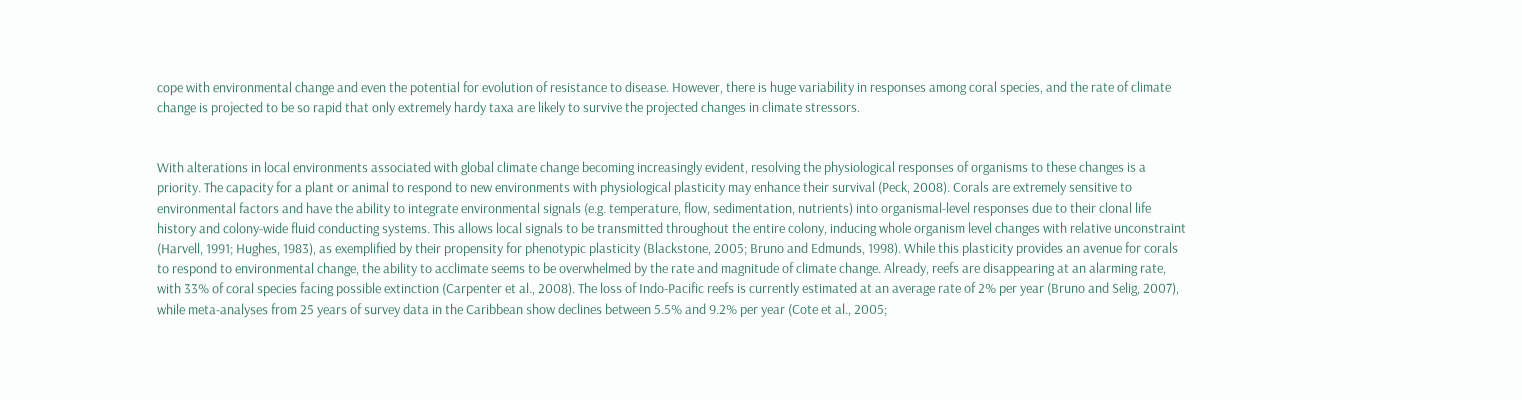cope with environmental change and even the potential for evolution of resistance to disease. However, there is huge variability in responses among coral species, and the rate of climate change is projected to be so rapid that only extremely hardy taxa are likely to survive the projected changes in climate stressors.


With alterations in local environments associated with global climate change becoming increasingly evident, resolving the physiological responses of organisms to these changes is a priority. The capacity for a plant or animal to respond to new environments with physiological plasticity may enhance their survival (Peck, 2008). Corals are extremely sensitive to environmental factors and have the ability to integrate environmental signals (e.g. temperature, flow, sedimentation, nutrients) into organismal-level responses due to their clonal life history and colony-wide fluid conducting systems. This allows local signals to be transmitted throughout the entire colony, inducing whole organism level changes with relative unconstraint (Harvell, 1991; Hughes, 1983), as exemplified by their propensity for phenotypic plasticity (Blackstone, 2005; Bruno and Edmunds, 1998). While this plasticity provides an avenue for corals to respond to environmental change, the ability to acclimate seems to be overwhelmed by the rate and magnitude of climate change. Already, reefs are disappearing at an alarming rate, with 33% of coral species facing possible extinction (Carpenter et al., 2008). The loss of Indo-Pacific reefs is currently estimated at an average rate of 2% per year (Bruno and Selig, 2007), while meta-analyses from 25 years of survey data in the Caribbean show declines between 5.5% and 9.2% per year (Cote et al., 2005;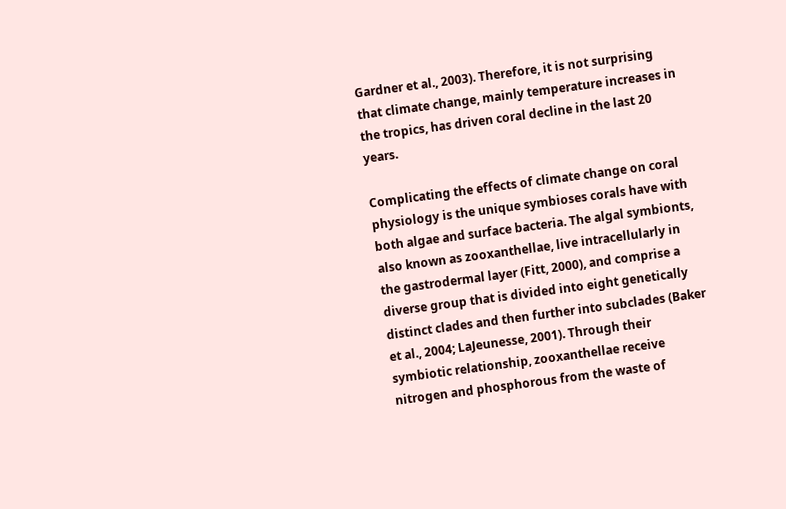Gardner et al., 2003). Therefore, it is not surprising that climate change, mainly temperature increases in the tropics, has driven coral decline in the last 20 years.

Complicating the effects of climate change on coral physiology is the unique symbioses corals have with both algae and surface bacteria. The algal symbionts, also known as zooxanthellae, live intracellularly in the gastrodermal layer (Fitt, 2000), and comprise a diverse group that is divided into eight genetically distinct clades and then further into subclades (Baker et al., 2004; LaJeunesse, 2001). Through their symbiotic relationship, zooxanthellae receive nitrogen and phosphorous from the waste of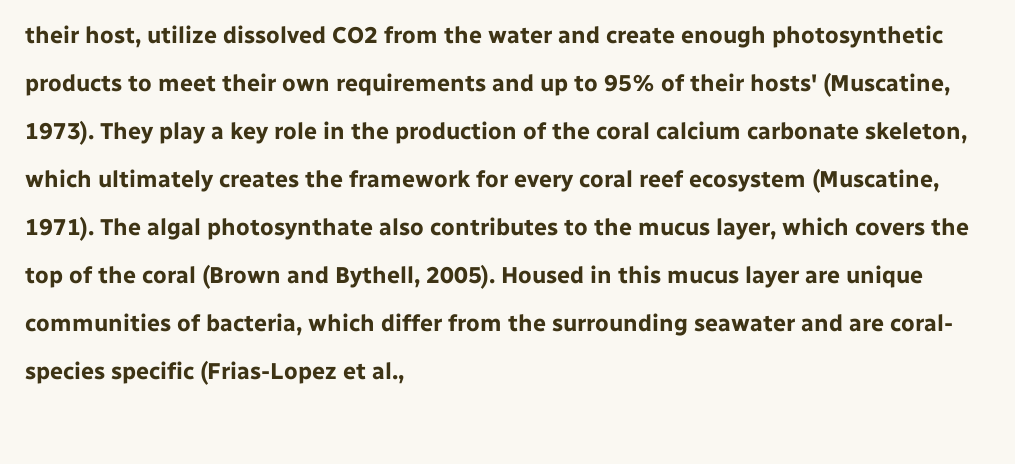their host, utilize dissolved CO2 from the water and create enough photosynthetic products to meet their own requirements and up to 95% of their hosts' (Muscatine, 1973). They play a key role in the production of the coral calcium carbonate skeleton, which ultimately creates the framework for every coral reef ecosystem (Muscatine, 1971). The algal photosynthate also contributes to the mucus layer, which covers the top of the coral (Brown and Bythell, 2005). Housed in this mucus layer are unique communities of bacteria, which differ from the surrounding seawater and are coral-species specific (Frias-Lopez et al.,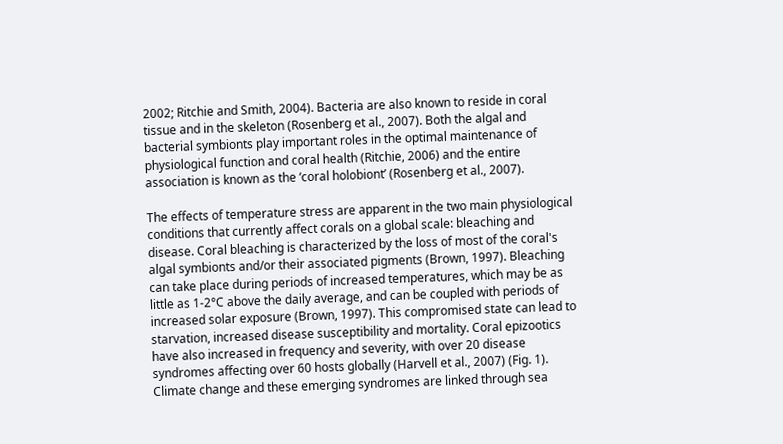2002; Ritchie and Smith, 2004). Bacteria are also known to reside in coral tissue and in the skeleton (Rosenberg et al., 2007). Both the algal and bacterial symbionts play important roles in the optimal maintenance of physiological function and coral health (Ritchie, 2006) and the entire association is known as the ‘coral holobiont’ (Rosenberg et al., 2007).

The effects of temperature stress are apparent in the two main physiological conditions that currently affect corals on a global scale: bleaching and disease. Coral bleaching is characterized by the loss of most of the coral's algal symbionts and/or their associated pigments (Brown, 1997). Bleaching can take place during periods of increased temperatures, which may be as little as 1-2°C above the daily average, and can be coupled with periods of increased solar exposure (Brown, 1997). This compromised state can lead to starvation, increased disease susceptibility and mortality. Coral epizootics have also increased in frequency and severity, with over 20 disease syndromes affecting over 60 hosts globally (Harvell et al., 2007) (Fig. 1). Climate change and these emerging syndromes are linked through sea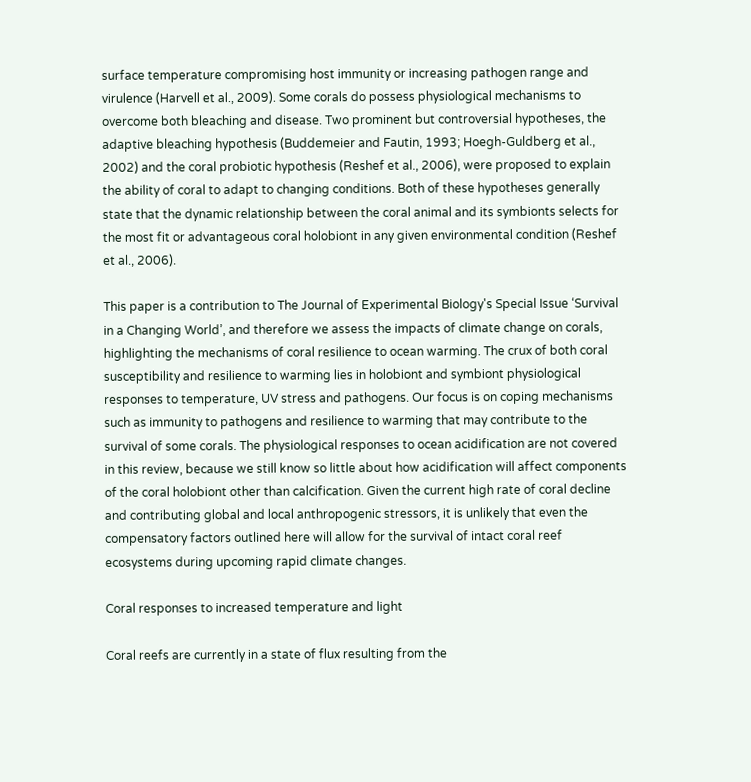surface temperature compromising host immunity or increasing pathogen range and virulence (Harvell et al., 2009). Some corals do possess physiological mechanisms to overcome both bleaching and disease. Two prominent but controversial hypotheses, the adaptive bleaching hypothesis (Buddemeier and Fautin, 1993; Hoegh-Guldberg et al., 2002) and the coral probiotic hypothesis (Reshef et al., 2006), were proposed to explain the ability of coral to adapt to changing conditions. Both of these hypotheses generally state that the dynamic relationship between the coral animal and its symbionts selects for the most fit or advantageous coral holobiont in any given environmental condition (Reshef et al., 2006).

This paper is a contribution to The Journal of Experimental Biology's Special Issue ‘Survival in a Changing World’, and therefore we assess the impacts of climate change on corals, highlighting the mechanisms of coral resilience to ocean warming. The crux of both coral susceptibility and resilience to warming lies in holobiont and symbiont physiological responses to temperature, UV stress and pathogens. Our focus is on coping mechanisms such as immunity to pathogens and resilience to warming that may contribute to the survival of some corals. The physiological responses to ocean acidification are not covered in this review, because we still know so little about how acidification will affect components of the coral holobiont other than calcification. Given the current high rate of coral decline and contributing global and local anthropogenic stressors, it is unlikely that even the compensatory factors outlined here will allow for the survival of intact coral reef ecosystems during upcoming rapid climate changes.

Coral responses to increased temperature and light

Coral reefs are currently in a state of flux resulting from the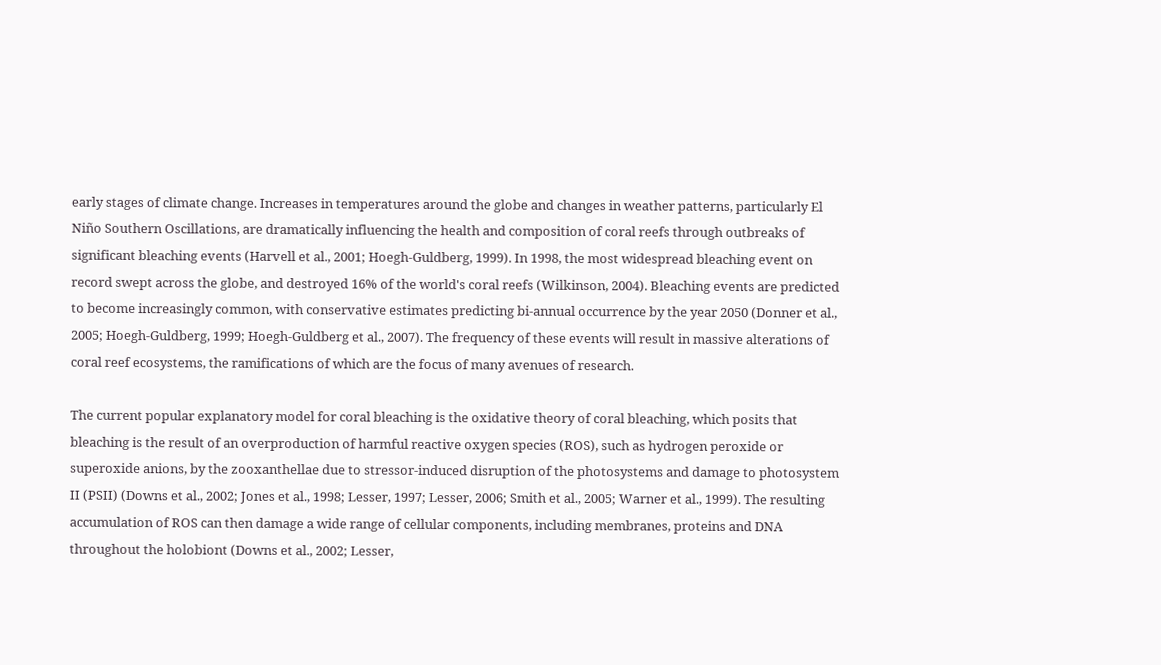early stages of climate change. Increases in temperatures around the globe and changes in weather patterns, particularly El Niño Southern Oscillations, are dramatically influencing the health and composition of coral reefs through outbreaks of significant bleaching events (Harvell et al., 2001; Hoegh-Guldberg, 1999). In 1998, the most widespread bleaching event on record swept across the globe, and destroyed 16% of the world's coral reefs (Wilkinson, 2004). Bleaching events are predicted to become increasingly common, with conservative estimates predicting bi-annual occurrence by the year 2050 (Donner et al., 2005; Hoegh-Guldberg, 1999; Hoegh-Guldberg et al., 2007). The frequency of these events will result in massive alterations of coral reef ecosystems, the ramifications of which are the focus of many avenues of research.

The current popular explanatory model for coral bleaching is the oxidative theory of coral bleaching, which posits that bleaching is the result of an overproduction of harmful reactive oxygen species (ROS), such as hydrogen peroxide or superoxide anions, by the zooxanthellae due to stressor-induced disruption of the photosystems and damage to photosystem II (PSII) (Downs et al., 2002; Jones et al., 1998; Lesser, 1997; Lesser, 2006; Smith et al., 2005; Warner et al., 1999). The resulting accumulation of ROS can then damage a wide range of cellular components, including membranes, proteins and DNA throughout the holobiont (Downs et al., 2002; Lesser,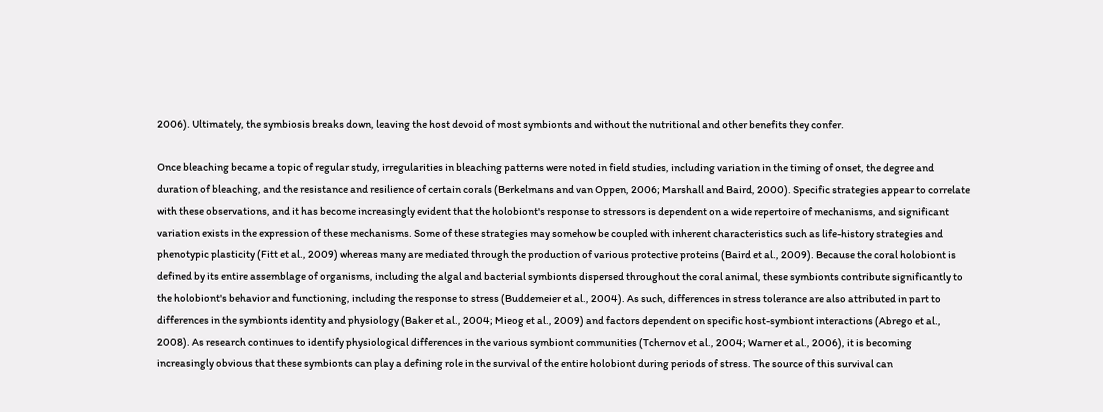2006). Ultimately, the symbiosis breaks down, leaving the host devoid of most symbionts and without the nutritional and other benefits they confer.

Once bleaching became a topic of regular study, irregularities in bleaching patterns were noted in field studies, including variation in the timing of onset, the degree and duration of bleaching, and the resistance and resilience of certain corals (Berkelmans and van Oppen, 2006; Marshall and Baird, 2000). Specific strategies appear to correlate with these observations, and it has become increasingly evident that the holobiont's response to stressors is dependent on a wide repertoire of mechanisms, and significant variation exists in the expression of these mechanisms. Some of these strategies may somehow be coupled with inherent characteristics such as life-history strategies and phenotypic plasticity (Fitt et al., 2009) whereas many are mediated through the production of various protective proteins (Baird et al., 2009). Because the coral holobiont is defined by its entire assemblage of organisms, including the algal and bacterial symbionts dispersed throughout the coral animal, these symbionts contribute significantly to the holobiont's behavior and functioning, including the response to stress (Buddemeier et al., 2004). As such, differences in stress tolerance are also attributed in part to differences in the symbionts identity and physiology (Baker et al., 2004; Mieog et al., 2009) and factors dependent on specific host-symbiont interactions (Abrego et al., 2008). As research continues to identify physiological differences in the various symbiont communities (Tchernov et al., 2004; Warner et al., 2006), it is becoming increasingly obvious that these symbionts can play a defining role in the survival of the entire holobiont during periods of stress. The source of this survival can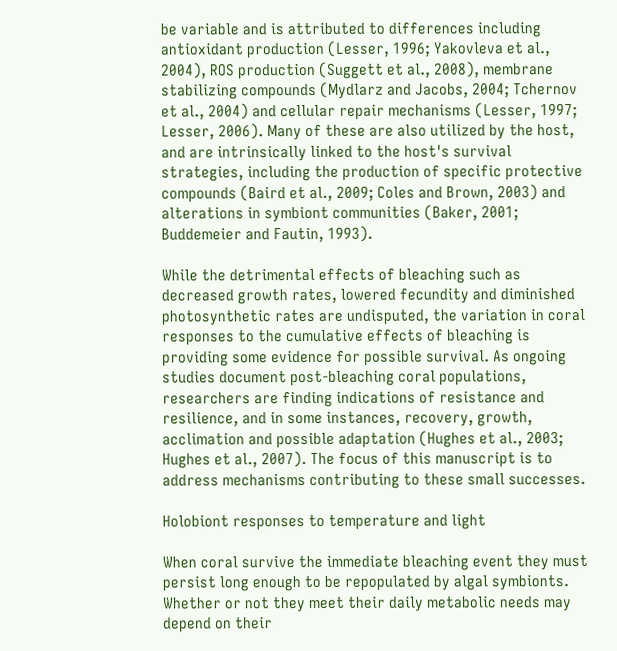be variable and is attributed to differences including antioxidant production (Lesser, 1996; Yakovleva et al., 2004), ROS production (Suggett et al., 2008), membrane stabilizing compounds (Mydlarz and Jacobs, 2004; Tchernov et al., 2004) and cellular repair mechanisms (Lesser, 1997; Lesser, 2006). Many of these are also utilized by the host, and are intrinsically linked to the host's survival strategies, including the production of specific protective compounds (Baird et al., 2009; Coles and Brown, 2003) and alterations in symbiont communities (Baker, 2001; Buddemeier and Fautin, 1993).

While the detrimental effects of bleaching such as decreased growth rates, lowered fecundity and diminished photosynthetic rates are undisputed, the variation in coral responses to the cumulative effects of bleaching is providing some evidence for possible survival. As ongoing studies document post-bleaching coral populations, researchers are finding indications of resistance and resilience, and in some instances, recovery, growth, acclimation and possible adaptation (Hughes et al., 2003; Hughes et al., 2007). The focus of this manuscript is to address mechanisms contributing to these small successes.

Holobiont responses to temperature and light

When coral survive the immediate bleaching event they must persist long enough to be repopulated by algal symbionts. Whether or not they meet their daily metabolic needs may depend on their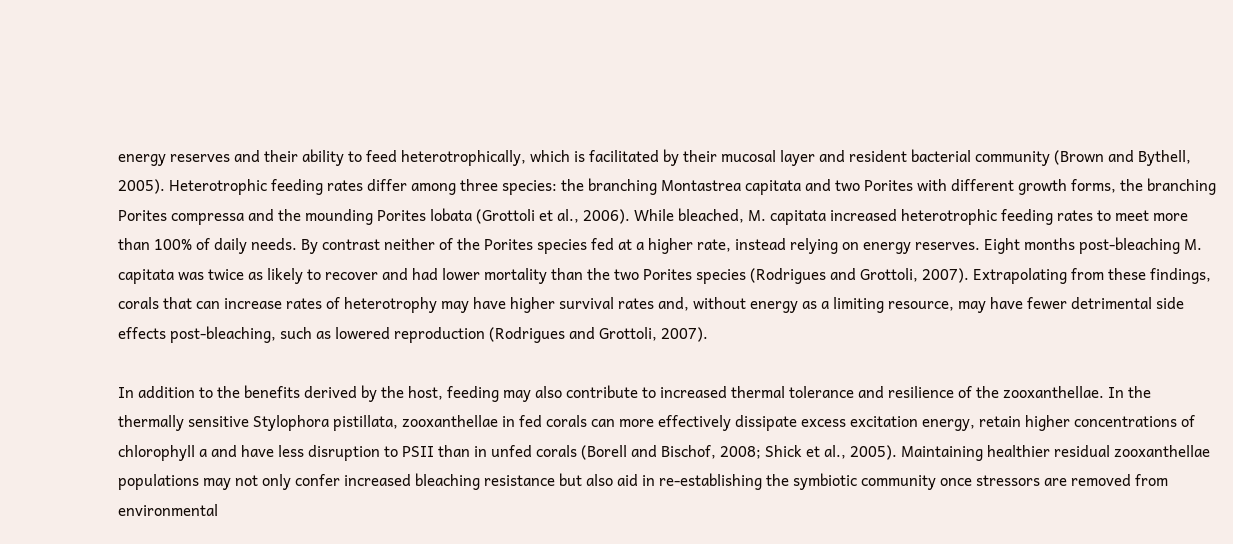energy reserves and their ability to feed heterotrophically, which is facilitated by their mucosal layer and resident bacterial community (Brown and Bythell, 2005). Heterotrophic feeding rates differ among three species: the branching Montastrea capitata and two Porites with different growth forms, the branching Porites compressa and the mounding Porites lobata (Grottoli et al., 2006). While bleached, M. capitata increased heterotrophic feeding rates to meet more than 100% of daily needs. By contrast neither of the Porites species fed at a higher rate, instead relying on energy reserves. Eight months post-bleaching M. capitata was twice as likely to recover and had lower mortality than the two Porites species (Rodrigues and Grottoli, 2007). Extrapolating from these findings, corals that can increase rates of heterotrophy may have higher survival rates and, without energy as a limiting resource, may have fewer detrimental side effects post-bleaching, such as lowered reproduction (Rodrigues and Grottoli, 2007).

In addition to the benefits derived by the host, feeding may also contribute to increased thermal tolerance and resilience of the zooxanthellae. In the thermally sensitive Stylophora pistillata, zooxanthellae in fed corals can more effectively dissipate excess excitation energy, retain higher concentrations of chlorophyll a and have less disruption to PSII than in unfed corals (Borell and Bischof, 2008; Shick et al., 2005). Maintaining healthier residual zooxanthellae populations may not only confer increased bleaching resistance but also aid in re-establishing the symbiotic community once stressors are removed from environmental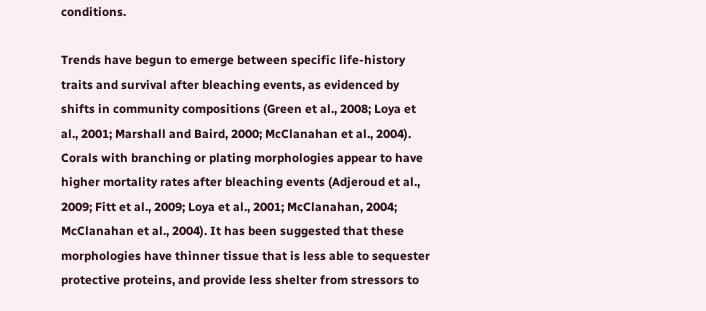conditions.

Trends have begun to emerge between specific life-history traits and survival after bleaching events, as evidenced by shifts in community compositions (Green et al., 2008; Loya et al., 2001; Marshall and Baird, 2000; McClanahan et al., 2004). Corals with branching or plating morphologies appear to have higher mortality rates after bleaching events (Adjeroud et al., 2009; Fitt et al., 2009; Loya et al., 2001; McClanahan, 2004; McClanahan et al., 2004). It has been suggested that these morphologies have thinner tissue that is less able to sequester protective proteins, and provide less shelter from stressors to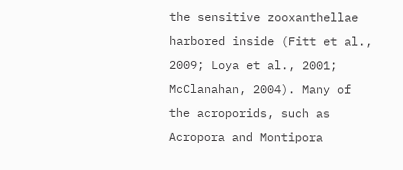the sensitive zooxanthellae harbored inside (Fitt et al., 2009; Loya et al., 2001; McClanahan, 2004). Many of the acroporids, such as Acropora and Montipora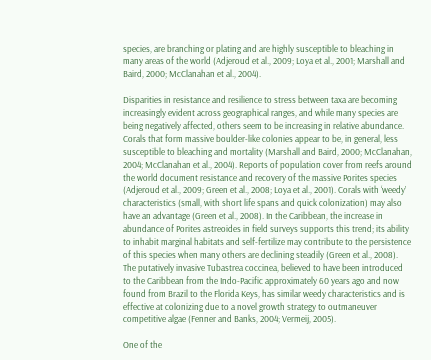species, are branching or plating and are highly susceptible to bleaching in many areas of the world (Adjeroud et al., 2009; Loya et al., 2001; Marshall and Baird, 2000; McClanahan et al., 2004).

Disparities in resistance and resilience to stress between taxa are becoming increasingly evident across geographical ranges, and while many species are being negatively affected, others seem to be increasing in relative abundance. Corals that form massive boulder-like colonies appear to be, in general, less susceptible to bleaching and mortality (Marshall and Baird, 2000; McClanahan, 2004; McClanahan et al., 2004). Reports of population cover from reefs around the world document resistance and recovery of the massive Porites species (Adjeroud et al., 2009; Green et al., 2008; Loya et al., 2001). Corals with ‘weedy’ characteristics (small, with short life spans and quick colonization) may also have an advantage (Green et al., 2008). In the Caribbean, the increase in abundance of Porites astreoides in field surveys supports this trend; its ability to inhabit marginal habitats and self-fertilize may contribute to the persistence of this species when many others are declining steadily (Green et al., 2008). The putatively invasive Tubastrea coccinea, believed to have been introduced to the Caribbean from the Indo-Pacific approximately 60 years ago and now found from Brazil to the Florida Keys, has similar weedy characteristics and is effective at colonizing due to a novel growth strategy to outmaneuver competitive algae (Fenner and Banks, 2004; Vermeij, 2005).

One of the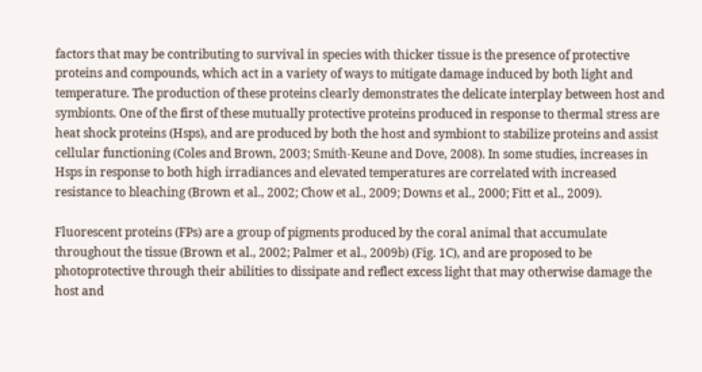factors that may be contributing to survival in species with thicker tissue is the presence of protective proteins and compounds, which act in a variety of ways to mitigate damage induced by both light and temperature. The production of these proteins clearly demonstrates the delicate interplay between host and symbionts. One of the first of these mutually protective proteins produced in response to thermal stress are heat shock proteins (Hsps), and are produced by both the host and symbiont to stabilize proteins and assist cellular functioning (Coles and Brown, 2003; Smith-Keune and Dove, 2008). In some studies, increases in Hsps in response to both high irradiances and elevated temperatures are correlated with increased resistance to bleaching (Brown et al., 2002; Chow et al., 2009; Downs et al., 2000; Fitt et al., 2009).

Fluorescent proteins (FPs) are a group of pigments produced by the coral animal that accumulate throughout the tissue (Brown et al., 2002; Palmer et al., 2009b) (Fig. 1C), and are proposed to be photoprotective through their abilities to dissipate and reflect excess light that may otherwise damage the host and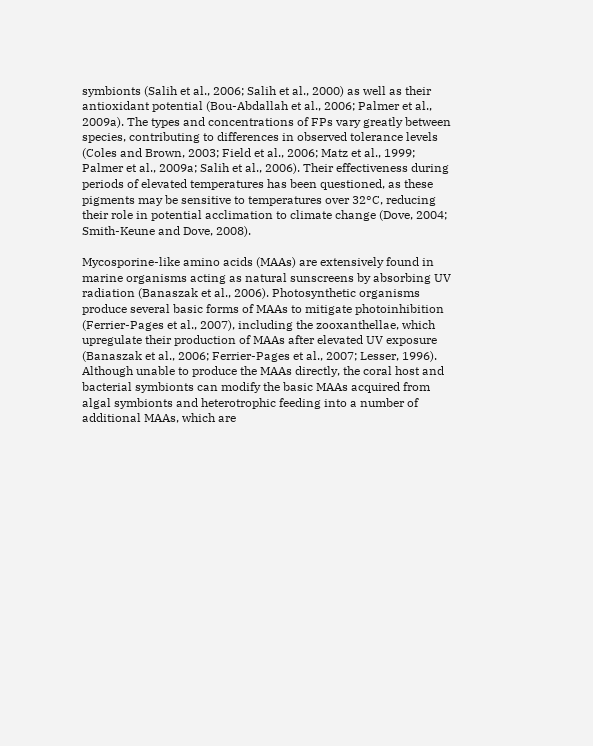symbionts (Salih et al., 2006; Salih et al., 2000) as well as their antioxidant potential (Bou-Abdallah et al., 2006; Palmer et al., 2009a). The types and concentrations of FPs vary greatly between species, contributing to differences in observed tolerance levels (Coles and Brown, 2003; Field et al., 2006; Matz et al., 1999; Palmer et al., 2009a; Salih et al., 2006). Their effectiveness during periods of elevated temperatures has been questioned, as these pigments may be sensitive to temperatures over 32°C, reducing their role in potential acclimation to climate change (Dove, 2004; Smith-Keune and Dove, 2008).

Mycosporine-like amino acids (MAAs) are extensively found in marine organisms acting as natural sunscreens by absorbing UV radiation (Banaszak et al., 2006). Photosynthetic organisms produce several basic forms of MAAs to mitigate photoinhibition (Ferrier-Pages et al., 2007), including the zooxanthellae, which upregulate their production of MAAs after elevated UV exposure (Banaszak et al., 2006; Ferrier-Pages et al., 2007; Lesser, 1996). Although unable to produce the MAAs directly, the coral host and bacterial symbionts can modify the basic MAAs acquired from algal symbionts and heterotrophic feeding into a number of additional MAAs, which are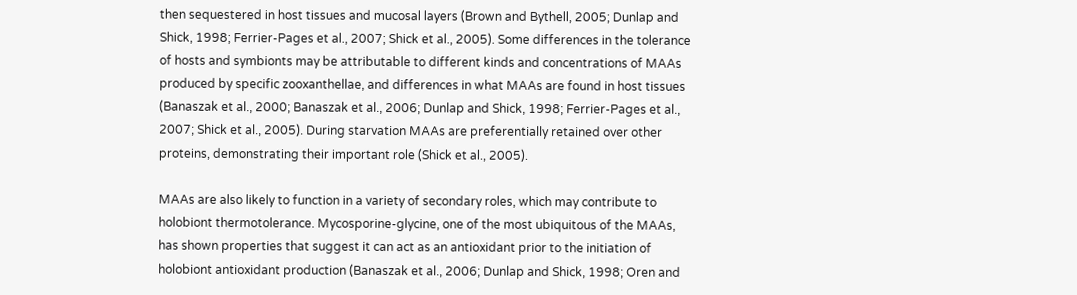then sequestered in host tissues and mucosal layers (Brown and Bythell, 2005; Dunlap and Shick, 1998; Ferrier-Pages et al., 2007; Shick et al., 2005). Some differences in the tolerance of hosts and symbionts may be attributable to different kinds and concentrations of MAAs produced by specific zooxanthellae, and differences in what MAAs are found in host tissues (Banaszak et al., 2000; Banaszak et al., 2006; Dunlap and Shick, 1998; Ferrier-Pages et al., 2007; Shick et al., 2005). During starvation MAAs are preferentially retained over other proteins, demonstrating their important role (Shick et al., 2005).

MAAs are also likely to function in a variety of secondary roles, which may contribute to holobiont thermotolerance. Mycosporine-glycine, one of the most ubiquitous of the MAAs, has shown properties that suggest it can act as an antioxidant prior to the initiation of holobiont antioxidant production (Banaszak et al., 2006; Dunlap and Shick, 1998; Oren and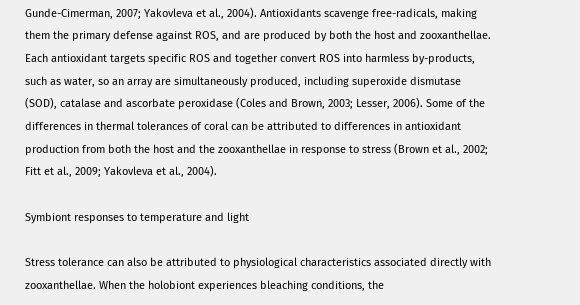Gunde-Cimerman, 2007; Yakovleva et al., 2004). Antioxidants scavenge free-radicals, making them the primary defense against ROS, and are produced by both the host and zooxanthellae. Each antioxidant targets specific ROS and together convert ROS into harmless by-products, such as water, so an array are simultaneously produced, including superoxide dismutase (SOD), catalase and ascorbate peroxidase (Coles and Brown, 2003; Lesser, 2006). Some of the differences in thermal tolerances of coral can be attributed to differences in antioxidant production from both the host and the zooxanthellae in response to stress (Brown et al., 2002; Fitt et al., 2009; Yakovleva et al., 2004).

Symbiont responses to temperature and light

Stress tolerance can also be attributed to physiological characteristics associated directly with zooxanthellae. When the holobiont experiences bleaching conditions, the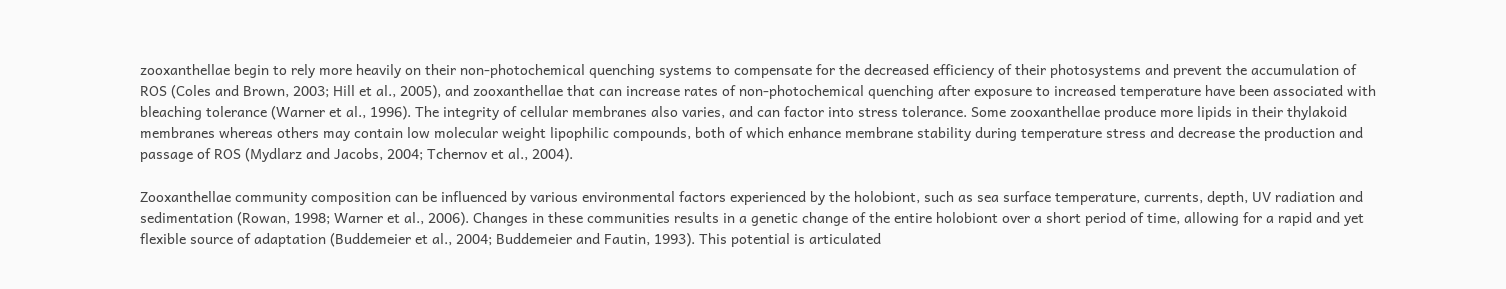zooxanthellae begin to rely more heavily on their non-photochemical quenching systems to compensate for the decreased efficiency of their photosystems and prevent the accumulation of ROS (Coles and Brown, 2003; Hill et al., 2005), and zooxanthellae that can increase rates of non-photochemical quenching after exposure to increased temperature have been associated with bleaching tolerance (Warner et al., 1996). The integrity of cellular membranes also varies, and can factor into stress tolerance. Some zooxanthellae produce more lipids in their thylakoid membranes whereas others may contain low molecular weight lipophilic compounds, both of which enhance membrane stability during temperature stress and decrease the production and passage of ROS (Mydlarz and Jacobs, 2004; Tchernov et al., 2004).

Zooxanthellae community composition can be influenced by various environmental factors experienced by the holobiont, such as sea surface temperature, currents, depth, UV radiation and sedimentation (Rowan, 1998; Warner et al., 2006). Changes in these communities results in a genetic change of the entire holobiont over a short period of time, allowing for a rapid and yet flexible source of adaptation (Buddemeier et al., 2004; Buddemeier and Fautin, 1993). This potential is articulated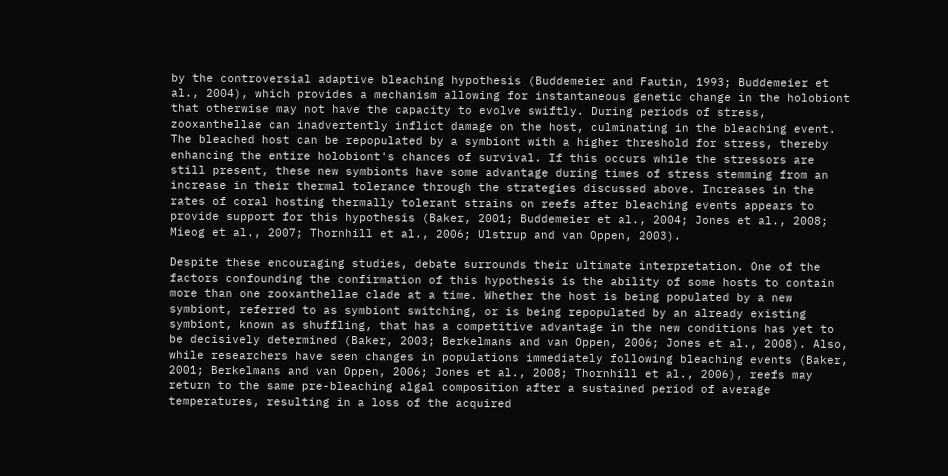by the controversial adaptive bleaching hypothesis (Buddemeier and Fautin, 1993; Buddemeier et al., 2004), which provides a mechanism allowing for instantaneous genetic change in the holobiont that otherwise may not have the capacity to evolve swiftly. During periods of stress, zooxanthellae can inadvertently inflict damage on the host, culminating in the bleaching event. The bleached host can be repopulated by a symbiont with a higher threshold for stress, thereby enhancing the entire holobiont's chances of survival. If this occurs while the stressors are still present, these new symbionts have some advantage during times of stress stemming from an increase in their thermal tolerance through the strategies discussed above. Increases in the rates of coral hosting thermally tolerant strains on reefs after bleaching events appears to provide support for this hypothesis (Baker, 2001; Buddemeier et al., 2004; Jones et al., 2008; Mieog et al., 2007; Thornhill et al., 2006; Ulstrup and van Oppen, 2003).

Despite these encouraging studies, debate surrounds their ultimate interpretation. One of the factors confounding the confirmation of this hypothesis is the ability of some hosts to contain more than one zooxanthellae clade at a time. Whether the host is being populated by a new symbiont, referred to as symbiont switching, or is being repopulated by an already existing symbiont, known as shuffling, that has a competitive advantage in the new conditions has yet to be decisively determined (Baker, 2003; Berkelmans and van Oppen, 2006; Jones et al., 2008). Also, while researchers have seen changes in populations immediately following bleaching events (Baker, 2001; Berkelmans and van Oppen, 2006; Jones et al., 2008; Thornhill et al., 2006), reefs may return to the same pre-bleaching algal composition after a sustained period of average temperatures, resulting in a loss of the acquired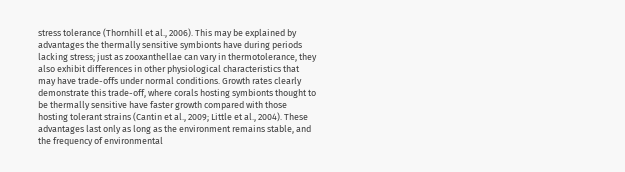stress tolerance (Thornhill et al., 2006). This may be explained by advantages the thermally sensitive symbionts have during periods lacking stress; just as zooxanthellae can vary in thermotolerance, they also exhibit differences in other physiological characteristics that may have trade-offs under normal conditions. Growth rates clearly demonstrate this trade-off, where corals hosting symbionts thought to be thermally sensitive have faster growth compared with those hosting tolerant strains (Cantin et al., 2009; Little et al., 2004). These advantages last only as long as the environment remains stable, and the frequency of environmental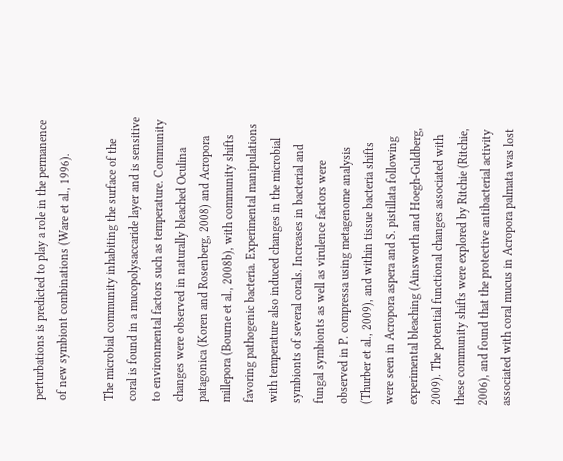perturbations is predicted to play a role in the permanence of new symbiont combinations (Ware et al., 1996).

The microbial community inhabiting the surface of the coral is found in a mucopolysaccaride layer and is sensitive to environmental factors such as temperature. Community changes were observed in naturally bleached Oculina patagonica (Koren and Rosenberg, 2008) and Acropora millepora (Bourne et al., 2008b), with community shifts favoring pathogenic bacteria. Experimental manipulations with temperature also induced changes in the microbial symbionts of several corals. Increases in bacterial and fungal symbionts as well as virulence factors were observed in P. compressa using metagenome analysis (Thurber et al., 2009), and within tissue bacteria shifts were seen in Acropora aspera and S. pistillata following experimental bleaching (Ainsworth and Hoegh-Guldberg, 2009). The potential functional changes associated with these community shifts were explored by Ritchie (Ritchie, 2006), and found that the protective antibacterial activity associated with coral mucus in Acropora palmata was lost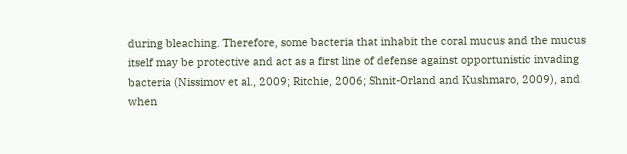during bleaching. Therefore, some bacteria that inhabit the coral mucus and the mucus itself may be protective and act as a first line of defense against opportunistic invading bacteria (Nissimov et al., 2009; Ritchie, 2006; Shnit-Orland and Kushmaro, 2009), and when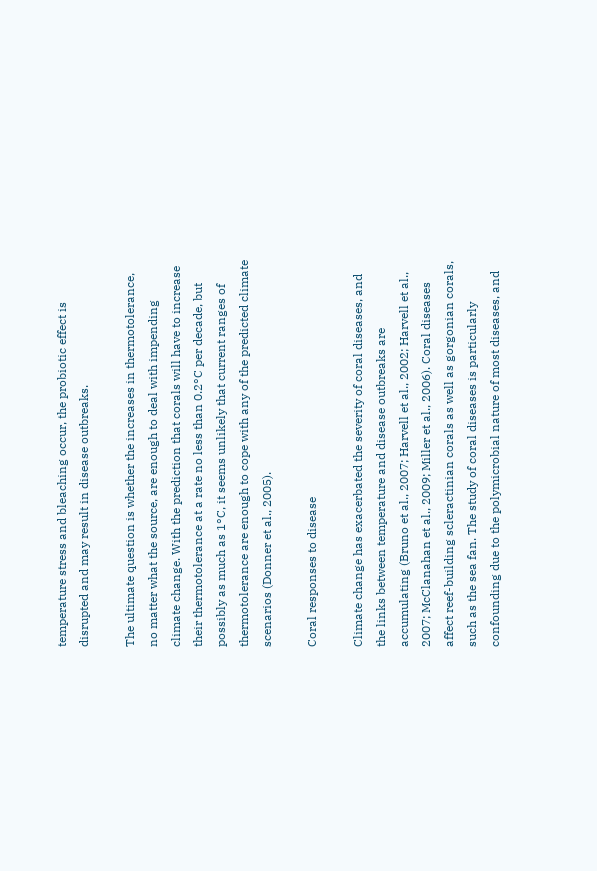temperature stress and bleaching occur, the probiotic effect is disrupted and may result in disease outbreaks.

The ultimate question is whether the increases in thermotolerance, no matter what the source, are enough to deal with impending climate change. With the prediction that corals will have to increase their thermotolerance at a rate no less than 0.2°C per decade, but possibly as much as 1°C, it seems unlikely that current ranges of thermotolerance are enough to cope with any of the predicted climate scenarios (Donner et al., 2005).

Coral responses to disease

Climate change has exacerbated the severity of coral diseases, and the links between temperature and disease outbreaks are accumulating (Bruno et al., 2007; Harvell et al., 2002; Harvell et al., 2007; McClanahan et al., 2009; Miller et al., 2006). Coral diseases affect reef-building scleractinian corals as well as gorgonian corals, such as the sea fan. The study of coral diseases is particularly confounding due to the polymicrobial nature of most diseases, and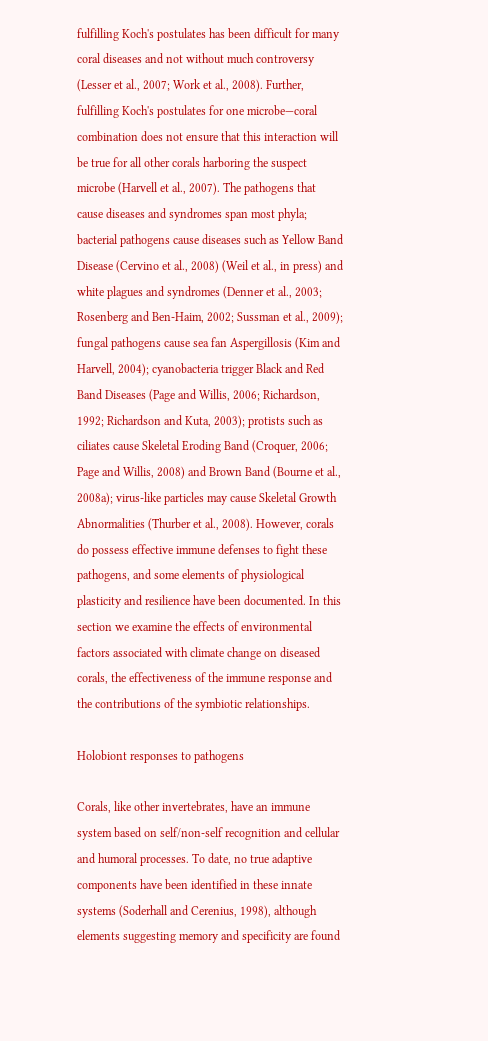fulfilling Koch's postulates has been difficult for many coral diseases and not without much controversy (Lesser et al., 2007; Work et al., 2008). Further, fulfilling Koch's postulates for one microbe—coral combination does not ensure that this interaction will be true for all other corals harboring the suspect microbe (Harvell et al., 2007). The pathogens that cause diseases and syndromes span most phyla; bacterial pathogens cause diseases such as Yellow Band Disease (Cervino et al., 2008) (Weil et al., in press) and white plagues and syndromes (Denner et al., 2003; Rosenberg and Ben-Haim, 2002; Sussman et al., 2009); fungal pathogens cause sea fan Aspergillosis (Kim and Harvell, 2004); cyanobacteria trigger Black and Red Band Diseases (Page and Willis, 2006; Richardson, 1992; Richardson and Kuta, 2003); protists such as ciliates cause Skeletal Eroding Band (Croquer, 2006; Page and Willis, 2008) and Brown Band (Bourne et al., 2008a); virus-like particles may cause Skeletal Growth Abnormalities (Thurber et al., 2008). However, corals do possess effective immune defenses to fight these pathogens, and some elements of physiological plasticity and resilience have been documented. In this section we examine the effects of environmental factors associated with climate change on diseased corals, the effectiveness of the immune response and the contributions of the symbiotic relationships.

Holobiont responses to pathogens

Corals, like other invertebrates, have an immune system based on self/non-self recognition and cellular and humoral processes. To date, no true adaptive components have been identified in these innate systems (Soderhall and Cerenius, 1998), although elements suggesting memory and specificity are found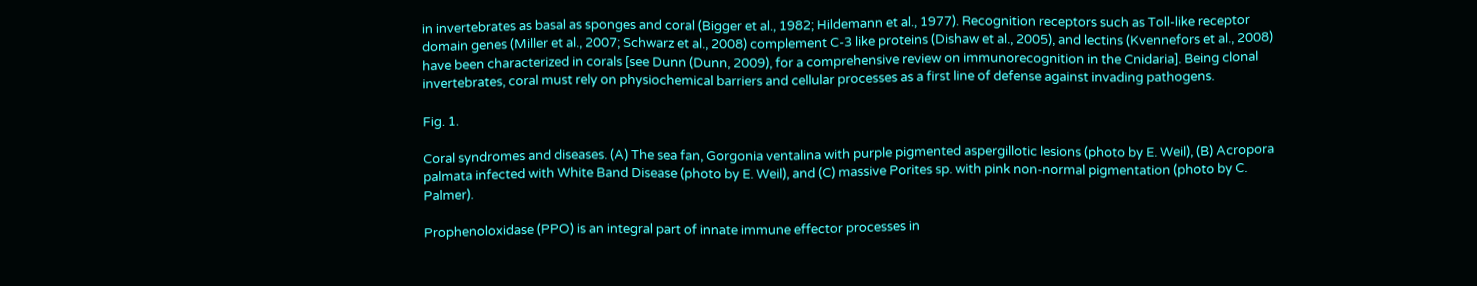in invertebrates as basal as sponges and coral (Bigger et al., 1982; Hildemann et al., 1977). Recognition receptors such as Toll-like receptor domain genes (Miller et al., 2007; Schwarz et al., 2008) complement C-3 like proteins (Dishaw et al., 2005), and lectins (Kvennefors et al., 2008) have been characterized in corals [see Dunn (Dunn, 2009), for a comprehensive review on immunorecognition in the Cnidaria]. Being clonal invertebrates, coral must rely on physiochemical barriers and cellular processes as a first line of defense against invading pathogens.

Fig. 1.

Coral syndromes and diseases. (A) The sea fan, Gorgonia ventalina with purple pigmented aspergillotic lesions (photo by E. Weil), (B) Acropora palmata infected with White Band Disease (photo by E. Weil), and (C) massive Porites sp. with pink non-normal pigmentation (photo by C. Palmer).

Prophenoloxidase (PPO) is an integral part of innate immune effector processes in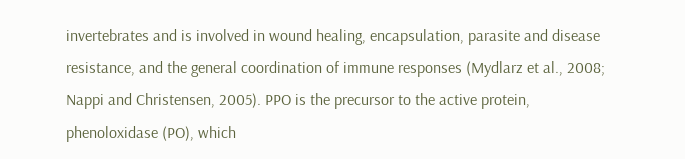invertebrates and is involved in wound healing, encapsulation, parasite and disease resistance, and the general coordination of immune responses (Mydlarz et al., 2008; Nappi and Christensen, 2005). PPO is the precursor to the active protein, phenoloxidase (PO), which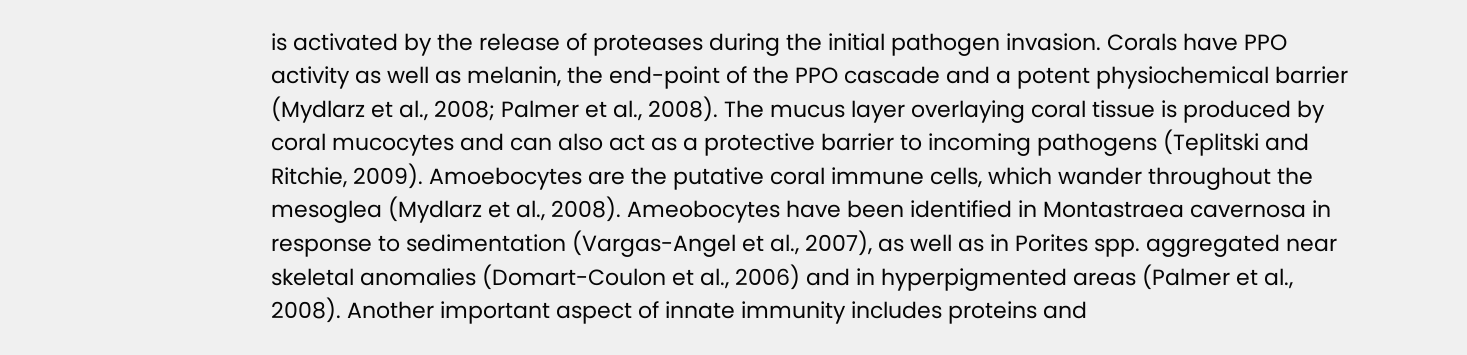is activated by the release of proteases during the initial pathogen invasion. Corals have PPO activity as well as melanin, the end-point of the PPO cascade and a potent physiochemical barrier (Mydlarz et al., 2008; Palmer et al., 2008). The mucus layer overlaying coral tissue is produced by coral mucocytes and can also act as a protective barrier to incoming pathogens (Teplitski and Ritchie, 2009). Amoebocytes are the putative coral immune cells, which wander throughout the mesoglea (Mydlarz et al., 2008). Ameobocytes have been identified in Montastraea cavernosa in response to sedimentation (Vargas-Angel et al., 2007), as well as in Porites spp. aggregated near skeletal anomalies (Domart-Coulon et al., 2006) and in hyperpigmented areas (Palmer et al., 2008). Another important aspect of innate immunity includes proteins and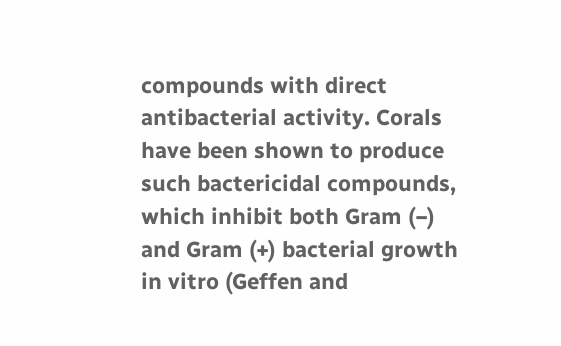compounds with direct antibacterial activity. Corals have been shown to produce such bactericidal compounds, which inhibit both Gram (−) and Gram (+) bacterial growth in vitro (Geffen and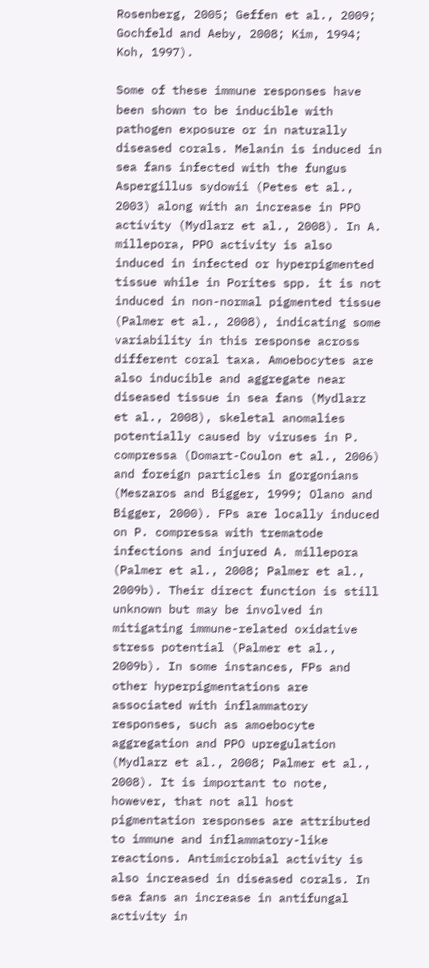Rosenberg, 2005; Geffen et al., 2009; Gochfeld and Aeby, 2008; Kim, 1994; Koh, 1997).

Some of these immune responses have been shown to be inducible with pathogen exposure or in naturally diseased corals. Melanin is induced in sea fans infected with the fungus Aspergillus sydowii (Petes et al., 2003) along with an increase in PPO activity (Mydlarz et al., 2008). In A. millepora, PPO activity is also induced in infected or hyperpigmented tissue while in Porites spp. it is not induced in non-normal pigmented tissue (Palmer et al., 2008), indicating some variability in this response across different coral taxa. Amoebocytes are also inducible and aggregate near diseased tissue in sea fans (Mydlarz et al., 2008), skeletal anomalies potentially caused by viruses in P. compressa (Domart-Coulon et al., 2006) and foreign particles in gorgonians (Meszaros and Bigger, 1999; Olano and Bigger, 2000). FPs are locally induced on P. compressa with trematode infections and injured A. millepora (Palmer et al., 2008; Palmer et al., 2009b). Their direct function is still unknown but may be involved in mitigating immune-related oxidative stress potential (Palmer et al., 2009b). In some instances, FPs and other hyperpigmentations are associated with inflammatory responses, such as amoebocyte aggregation and PPO upregulation (Mydlarz et al., 2008; Palmer et al., 2008). It is important to note, however, that not all host pigmentation responses are attributed to immune and inflammatory-like reactions. Antimicrobial activity is also increased in diseased corals. In sea fans an increase in antifungal activity in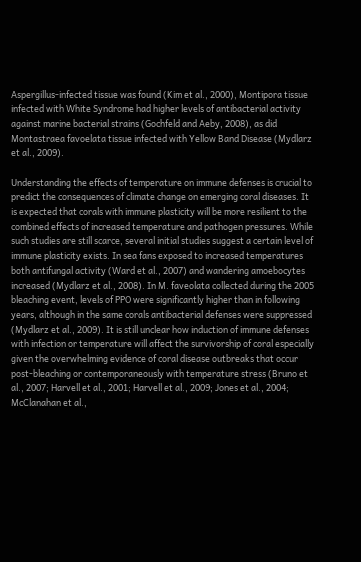Aspergillus-infected tissue was found (Kim et al., 2000), Montipora tissue infected with White Syndrome had higher levels of antibacterial activity against marine bacterial strains (Gochfeld and Aeby, 2008), as did Montastraea favoelata tissue infected with Yellow Band Disease (Mydlarz et al., 2009).

Understanding the effects of temperature on immune defenses is crucial to predict the consequences of climate change on emerging coral diseases. It is expected that corals with immune plasticity will be more resilient to the combined effects of increased temperature and pathogen pressures. While such studies are still scarce, several initial studies suggest a certain level of immune plasticity exists. In sea fans exposed to increased temperatures both antifungal activity (Ward et al., 2007) and wandering amoebocytes increased (Mydlarz et al., 2008). In M. faveolata collected during the 2005 bleaching event, levels of PPO were significantly higher than in following years, although in the same corals antibacterial defenses were suppressed (Mydlarz et al., 2009). It is still unclear how induction of immune defenses with infection or temperature will affect the survivorship of coral especially given the overwhelming evidence of coral disease outbreaks that occur post-bleaching or contemporaneously with temperature stress (Bruno et al., 2007; Harvell et al., 2001; Harvell et al., 2009; Jones et al., 2004; McClanahan et al.,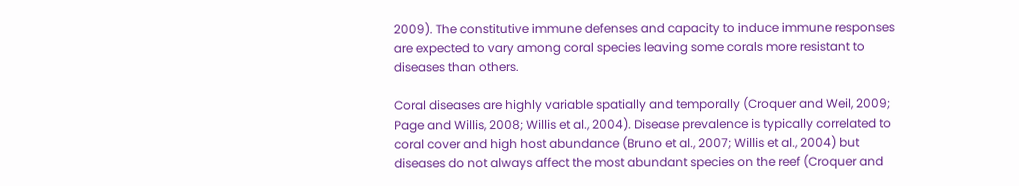2009). The constitutive immune defenses and capacity to induce immune responses are expected to vary among coral species leaving some corals more resistant to diseases than others.

Coral diseases are highly variable spatially and temporally (Croquer and Weil, 2009; Page and Willis, 2008; Willis et al., 2004). Disease prevalence is typically correlated to coral cover and high host abundance (Bruno et al., 2007; Willis et al., 2004) but diseases do not always affect the most abundant species on the reef (Croquer and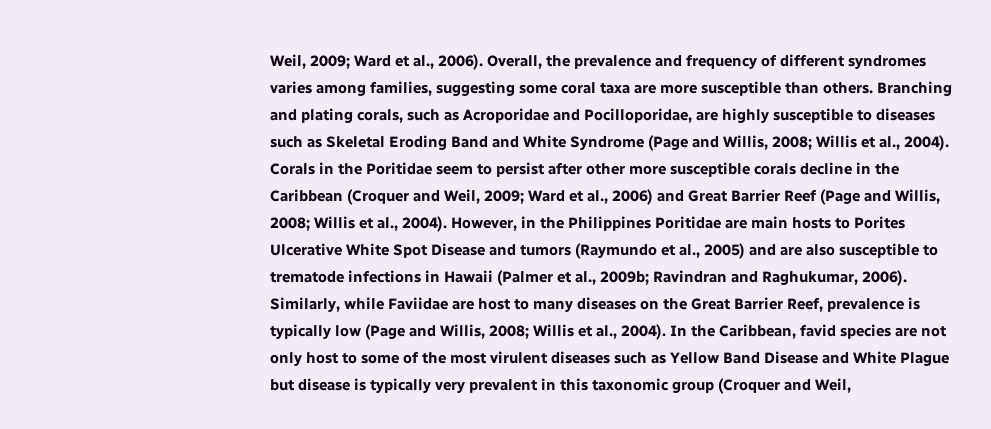Weil, 2009; Ward et al., 2006). Overall, the prevalence and frequency of different syndromes varies among families, suggesting some coral taxa are more susceptible than others. Branching and plating corals, such as Acroporidae and Pocilloporidae, are highly susceptible to diseases such as Skeletal Eroding Band and White Syndrome (Page and Willis, 2008; Willis et al., 2004). Corals in the Poritidae seem to persist after other more susceptible corals decline in the Caribbean (Croquer and Weil, 2009; Ward et al., 2006) and Great Barrier Reef (Page and Willis, 2008; Willis et al., 2004). However, in the Philippines Poritidae are main hosts to Porites Ulcerative White Spot Disease and tumors (Raymundo et al., 2005) and are also susceptible to trematode infections in Hawaii (Palmer et al., 2009b; Ravindran and Raghukumar, 2006). Similarly, while Faviidae are host to many diseases on the Great Barrier Reef, prevalence is typically low (Page and Willis, 2008; Willis et al., 2004). In the Caribbean, favid species are not only host to some of the most virulent diseases such as Yellow Band Disease and White Plague but disease is typically very prevalent in this taxonomic group (Croquer and Weil,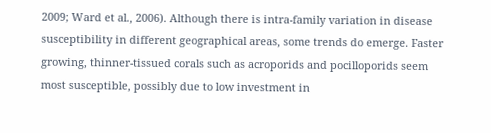2009; Ward et al., 2006). Although there is intra-family variation in disease susceptibility in different geographical areas, some trends do emerge. Faster growing, thinner-tissued corals such as acroporids and pocilloporids seem most susceptible, possibly due to low investment in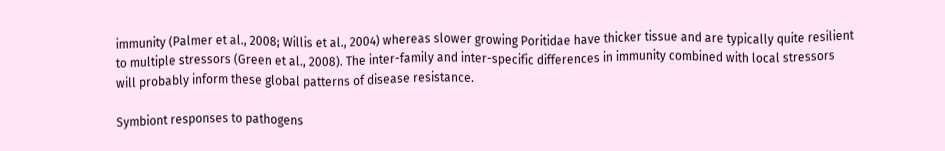immunity (Palmer et al., 2008; Willis et al., 2004) whereas slower growing Poritidae have thicker tissue and are typically quite resilient to multiple stressors (Green et al., 2008). The inter-family and inter-specific differences in immunity combined with local stressors will probably inform these global patterns of disease resistance.

Symbiont responses to pathogens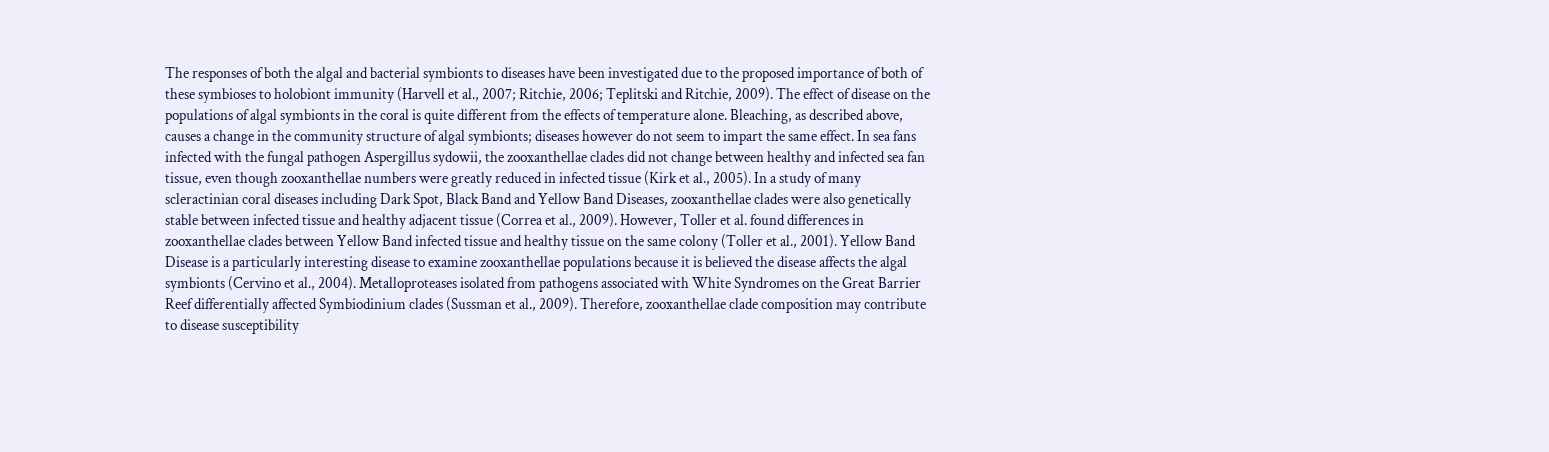The responses of both the algal and bacterial symbionts to diseases have been investigated due to the proposed importance of both of these symbioses to holobiont immunity (Harvell et al., 2007; Ritchie, 2006; Teplitski and Ritchie, 2009). The effect of disease on the populations of algal symbionts in the coral is quite different from the effects of temperature alone. Bleaching, as described above, causes a change in the community structure of algal symbionts; diseases however do not seem to impart the same effect. In sea fans infected with the fungal pathogen Aspergillus sydowii, the zooxanthellae clades did not change between healthy and infected sea fan tissue, even though zooxanthellae numbers were greatly reduced in infected tissue (Kirk et al., 2005). In a study of many scleractinian coral diseases including Dark Spot, Black Band and Yellow Band Diseases, zooxanthellae clades were also genetically stable between infected tissue and healthy adjacent tissue (Correa et al., 2009). However, Toller et al. found differences in zooxanthellae clades between Yellow Band infected tissue and healthy tissue on the same colony (Toller et al., 2001). Yellow Band Disease is a particularly interesting disease to examine zooxanthellae populations because it is believed the disease affects the algal symbionts (Cervino et al., 2004). Metalloproteases isolated from pathogens associated with White Syndromes on the Great Barrier Reef differentially affected Symbiodinium clades (Sussman et al., 2009). Therefore, zooxanthellae clade composition may contribute to disease susceptibility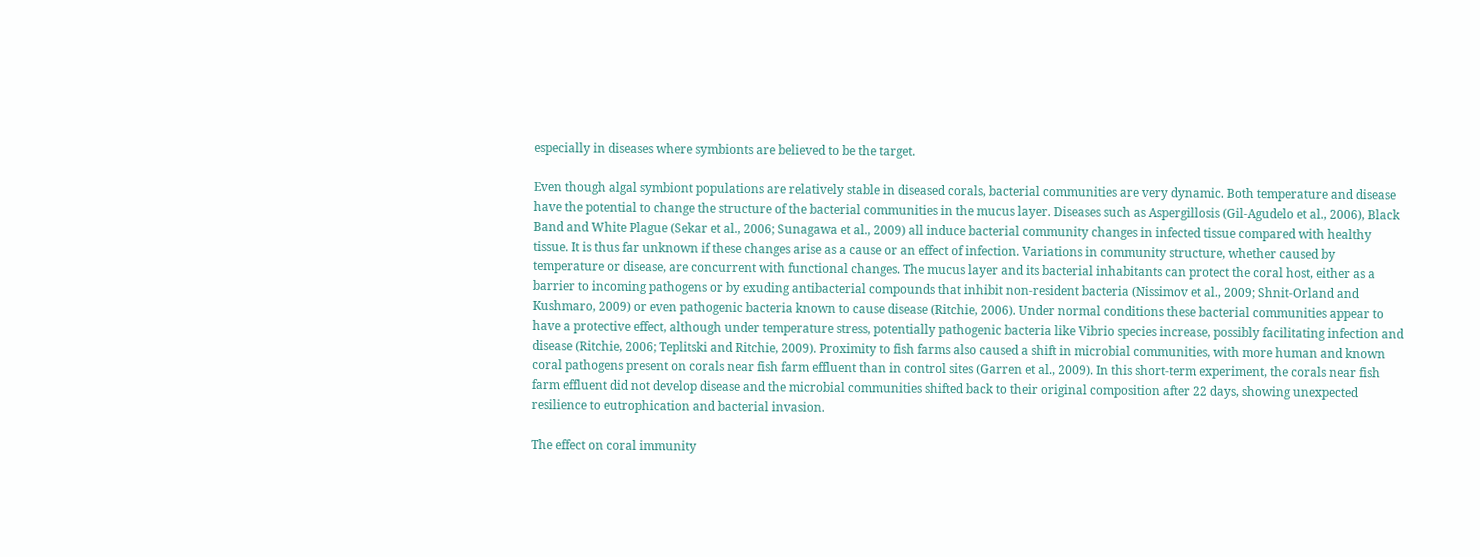especially in diseases where symbionts are believed to be the target.

Even though algal symbiont populations are relatively stable in diseased corals, bacterial communities are very dynamic. Both temperature and disease have the potential to change the structure of the bacterial communities in the mucus layer. Diseases such as Aspergillosis (Gil-Agudelo et al., 2006), Black Band and White Plague (Sekar et al., 2006; Sunagawa et al., 2009) all induce bacterial community changes in infected tissue compared with healthy tissue. It is thus far unknown if these changes arise as a cause or an effect of infection. Variations in community structure, whether caused by temperature or disease, are concurrent with functional changes. The mucus layer and its bacterial inhabitants can protect the coral host, either as a barrier to incoming pathogens or by exuding antibacterial compounds that inhibit non-resident bacteria (Nissimov et al., 2009; Shnit-Orland and Kushmaro, 2009) or even pathogenic bacteria known to cause disease (Ritchie, 2006). Under normal conditions these bacterial communities appear to have a protective effect, although under temperature stress, potentially pathogenic bacteria like Vibrio species increase, possibly facilitating infection and disease (Ritchie, 2006; Teplitski and Ritchie, 2009). Proximity to fish farms also caused a shift in microbial communities, with more human and known coral pathogens present on corals near fish farm effluent than in control sites (Garren et al., 2009). In this short-term experiment, the corals near fish farm effluent did not develop disease and the microbial communities shifted back to their original composition after 22 days, showing unexpected resilience to eutrophication and bacterial invasion.

The effect on coral immunity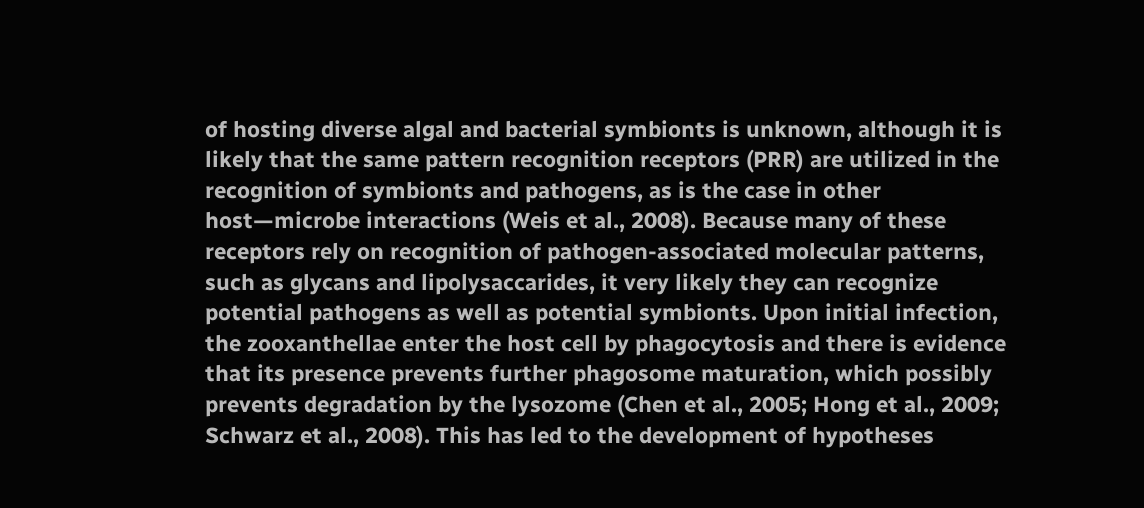of hosting diverse algal and bacterial symbionts is unknown, although it is likely that the same pattern recognition receptors (PRR) are utilized in the recognition of symbionts and pathogens, as is the case in other host—microbe interactions (Weis et al., 2008). Because many of these receptors rely on recognition of pathogen-associated molecular patterns, such as glycans and lipolysaccarides, it very likely they can recognize potential pathogens as well as potential symbionts. Upon initial infection, the zooxanthellae enter the host cell by phagocytosis and there is evidence that its presence prevents further phagosome maturation, which possibly prevents degradation by the lysozome (Chen et al., 2005; Hong et al., 2009; Schwarz et al., 2008). This has led to the development of hypotheses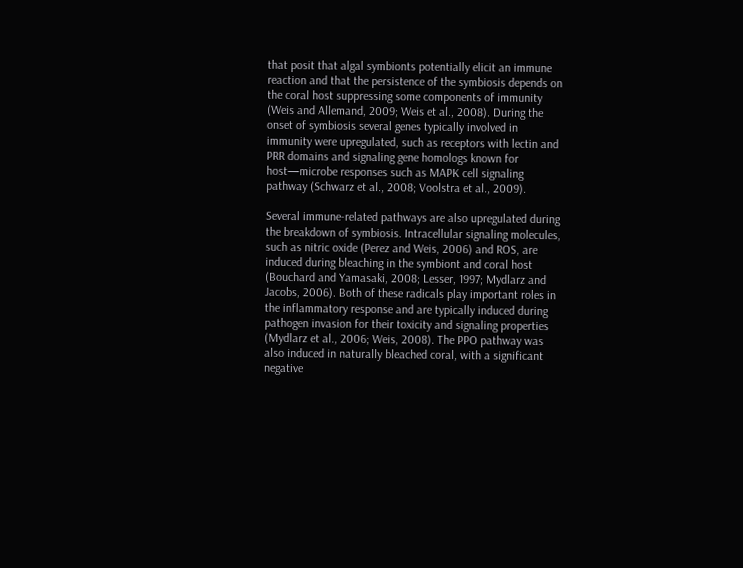that posit that algal symbionts potentially elicit an immune reaction and that the persistence of the symbiosis depends on the coral host suppressing some components of immunity (Weis and Allemand, 2009; Weis et al., 2008). During the onset of symbiosis several genes typically involved in immunity were upregulated, such as receptors with lectin and PRR domains and signaling gene homologs known for host—microbe responses such as MAPK cell signaling pathway (Schwarz et al., 2008; Voolstra et al., 2009).

Several immune-related pathways are also upregulated during the breakdown of symbiosis. Intracellular signaling molecules, such as nitric oxide (Perez and Weis, 2006) and ROS, are induced during bleaching in the symbiont and coral host (Bouchard and Yamasaki, 2008; Lesser, 1997; Mydlarz and Jacobs, 2006). Both of these radicals play important roles in the inflammatory response and are typically induced during pathogen invasion for their toxicity and signaling properties (Mydlarz et al., 2006; Weis, 2008). The PPO pathway was also induced in naturally bleached coral, with a significant negative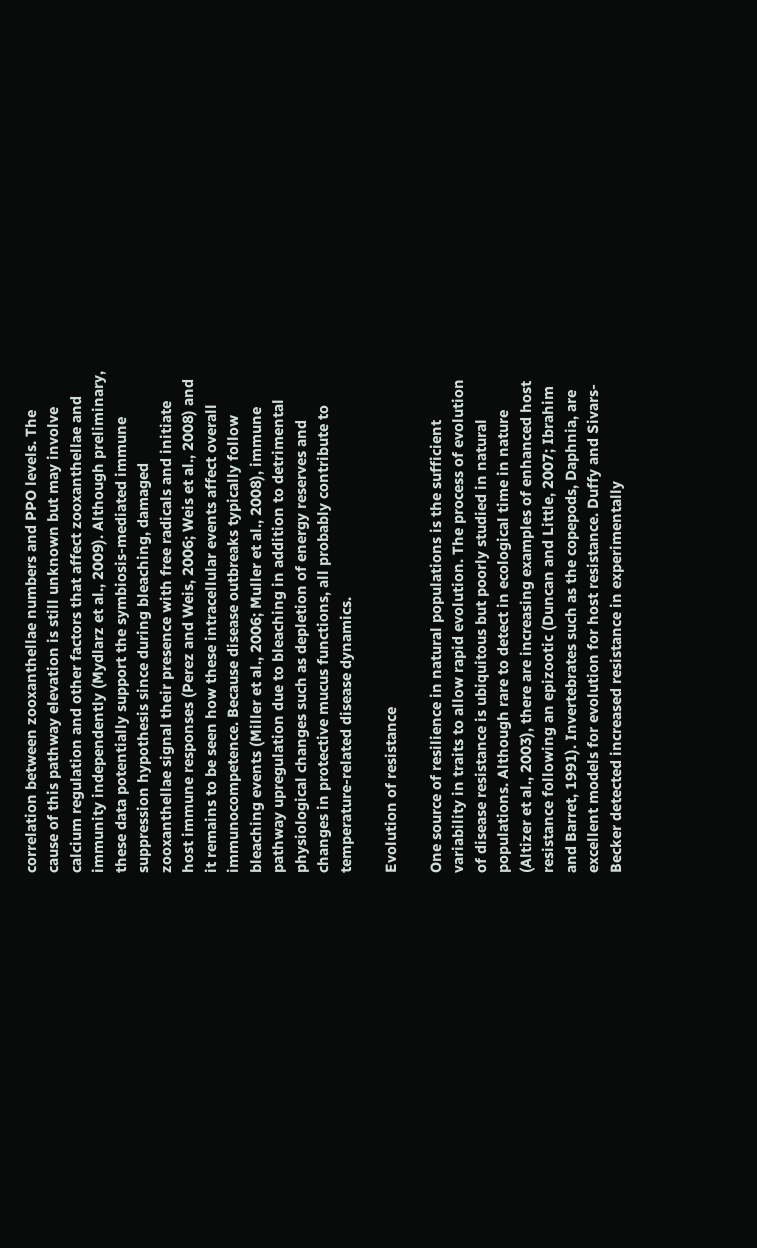correlation between zooxanthellae numbers and PPO levels. The cause of this pathway elevation is still unknown but may involve calcium regulation and other factors that affect zooxanthellae and immunity independently (Mydlarz et al., 2009). Although preliminary, these data potentially support the symbiosis-mediated immune suppression hypothesis since during bleaching, damaged zooxanthellae signal their presence with free radicals and initiate host immune responses (Perez and Weis, 2006; Weis et al., 2008) and it remains to be seen how these intracellular events affect overall immunocompetence. Because disease outbreaks typically follow bleaching events (Miller et al., 2006; Muller et al., 2008), immune pathway upregulation due to bleaching in addition to detrimental physiological changes such as depletion of energy reserves and changes in protective mucus functions, all probably contribute to temperature-related disease dynamics.

Evolution of resistance

One source of resilience in natural populations is the sufficient variability in traits to allow rapid evolution. The process of evolution of disease resistance is ubiquitous but poorly studied in natural populations. Although rare to detect in ecological time in nature (Altizer et al., 2003), there are increasing examples of enhanced host resistance following an epizootic (Duncan and Little, 2007; Ibrahim and Barret, 1991). Invertebrates such as the copepods, Daphnia, are excellent models for evolution for host resistance. Duffy and Sivars-Becker detected increased resistance in experimentally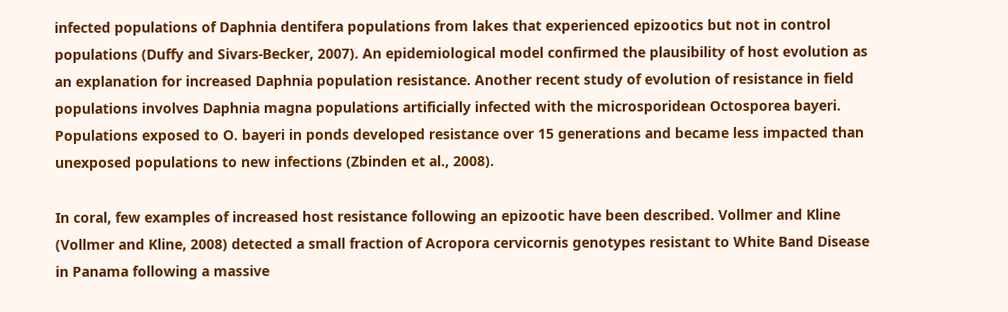infected populations of Daphnia dentifera populations from lakes that experienced epizootics but not in control populations (Duffy and Sivars-Becker, 2007). An epidemiological model confirmed the plausibility of host evolution as an explanation for increased Daphnia population resistance. Another recent study of evolution of resistance in field populations involves Daphnia magna populations artificially infected with the microsporidean Octosporea bayeri. Populations exposed to O. bayeri in ponds developed resistance over 15 generations and became less impacted than unexposed populations to new infections (Zbinden et al., 2008).

In coral, few examples of increased host resistance following an epizootic have been described. Vollmer and Kline (Vollmer and Kline, 2008) detected a small fraction of Acropora cervicornis genotypes resistant to White Band Disease in Panama following a massive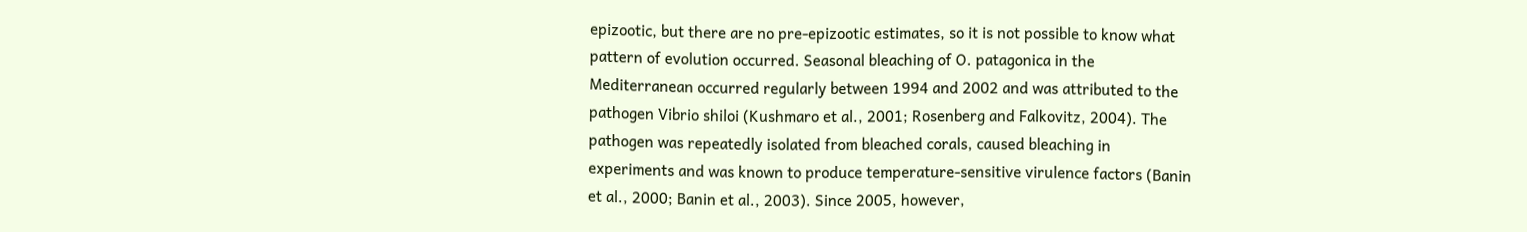epizootic, but there are no pre-epizootic estimates, so it is not possible to know what pattern of evolution occurred. Seasonal bleaching of O. patagonica in the Mediterranean occurred regularly between 1994 and 2002 and was attributed to the pathogen Vibrio shiloi (Kushmaro et al., 2001; Rosenberg and Falkovitz, 2004). The pathogen was repeatedly isolated from bleached corals, caused bleaching in experiments and was known to produce temperature-sensitive virulence factors (Banin et al., 2000; Banin et al., 2003). Since 2005, however,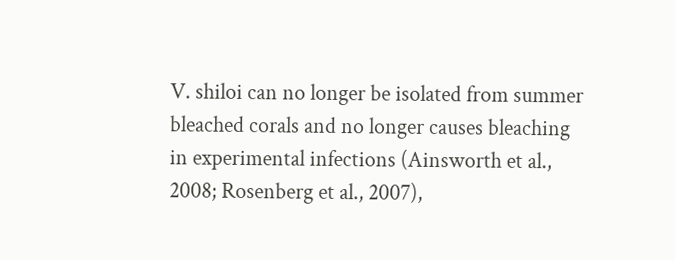V. shiloi can no longer be isolated from summer bleached corals and no longer causes bleaching in experimental infections (Ainsworth et al., 2008; Rosenberg et al., 2007),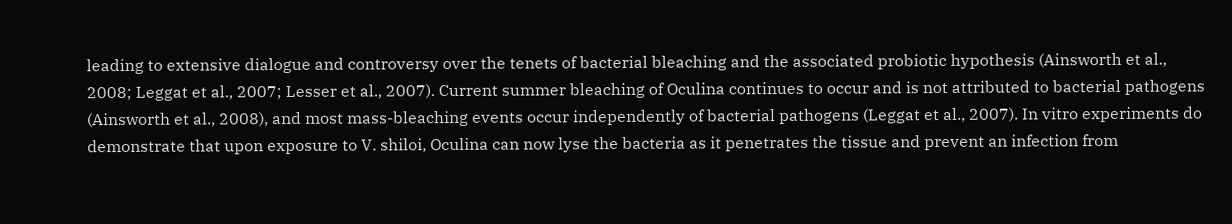leading to extensive dialogue and controversy over the tenets of bacterial bleaching and the associated probiotic hypothesis (Ainsworth et al., 2008; Leggat et al., 2007; Lesser et al., 2007). Current summer bleaching of Oculina continues to occur and is not attributed to bacterial pathogens (Ainsworth et al., 2008), and most mass-bleaching events occur independently of bacterial pathogens (Leggat et al., 2007). In vitro experiments do demonstrate that upon exposure to V. shiloi, Oculina can now lyse the bacteria as it penetrates the tissue and prevent an infection from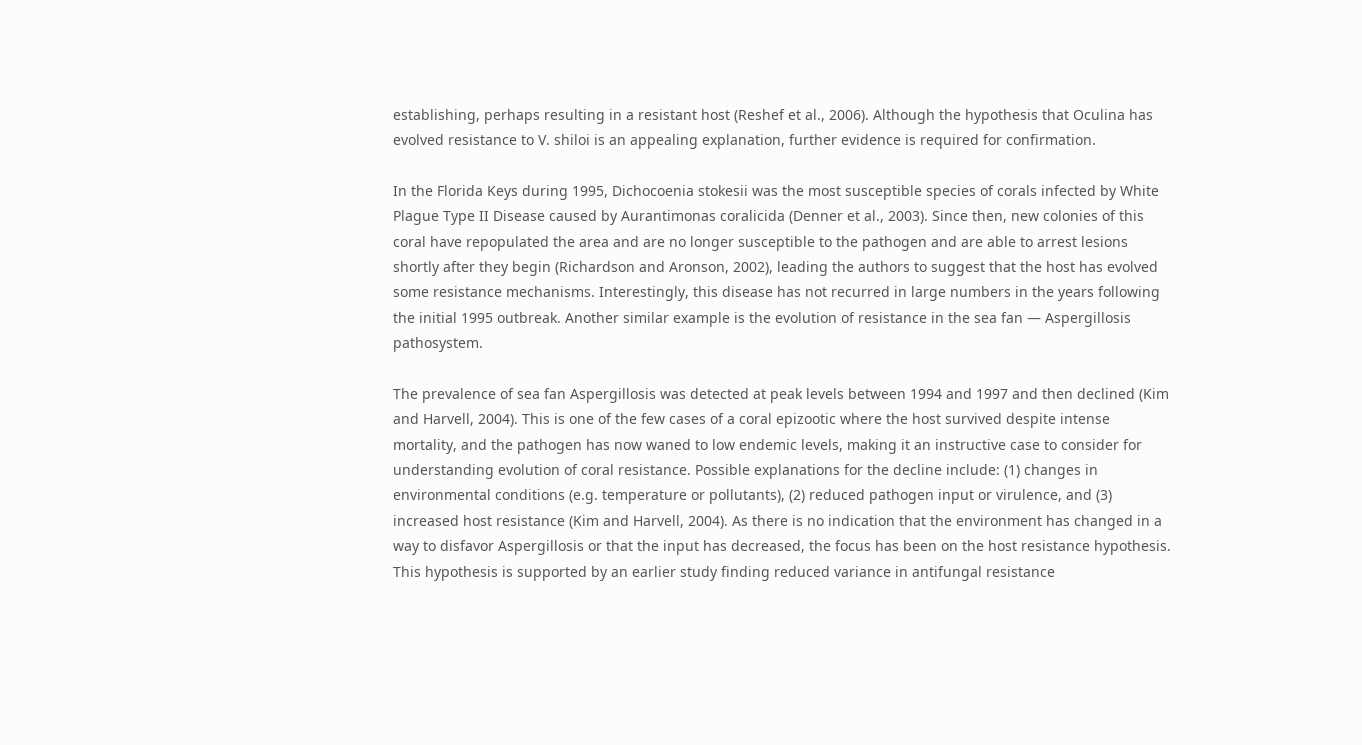establishing, perhaps resulting in a resistant host (Reshef et al., 2006). Although the hypothesis that Oculina has evolved resistance to V. shiloi is an appealing explanation, further evidence is required for confirmation.

In the Florida Keys during 1995, Dichocoenia stokesii was the most susceptible species of corals infected by White Plague Type II Disease caused by Aurantimonas coralicida (Denner et al., 2003). Since then, new colonies of this coral have repopulated the area and are no longer susceptible to the pathogen and are able to arrest lesions shortly after they begin (Richardson and Aronson, 2002), leading the authors to suggest that the host has evolved some resistance mechanisms. Interestingly, this disease has not recurred in large numbers in the years following the initial 1995 outbreak. Another similar example is the evolution of resistance in the sea fan — Aspergillosis pathosystem.

The prevalence of sea fan Aspergillosis was detected at peak levels between 1994 and 1997 and then declined (Kim and Harvell, 2004). This is one of the few cases of a coral epizootic where the host survived despite intense mortality, and the pathogen has now waned to low endemic levels, making it an instructive case to consider for understanding evolution of coral resistance. Possible explanations for the decline include: (1) changes in environmental conditions (e.g. temperature or pollutants), (2) reduced pathogen input or virulence, and (3) increased host resistance (Kim and Harvell, 2004). As there is no indication that the environment has changed in a way to disfavor Aspergillosis or that the input has decreased, the focus has been on the host resistance hypothesis. This hypothesis is supported by an earlier study finding reduced variance in antifungal resistance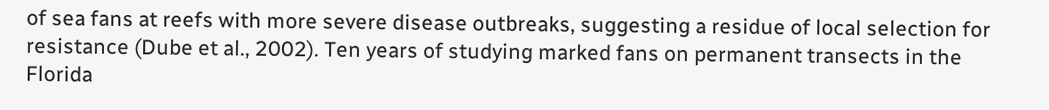of sea fans at reefs with more severe disease outbreaks, suggesting a residue of local selection for resistance (Dube et al., 2002). Ten years of studying marked fans on permanent transects in the Florida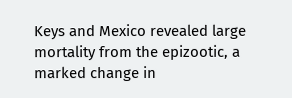Keys and Mexico revealed large mortality from the epizootic, a marked change in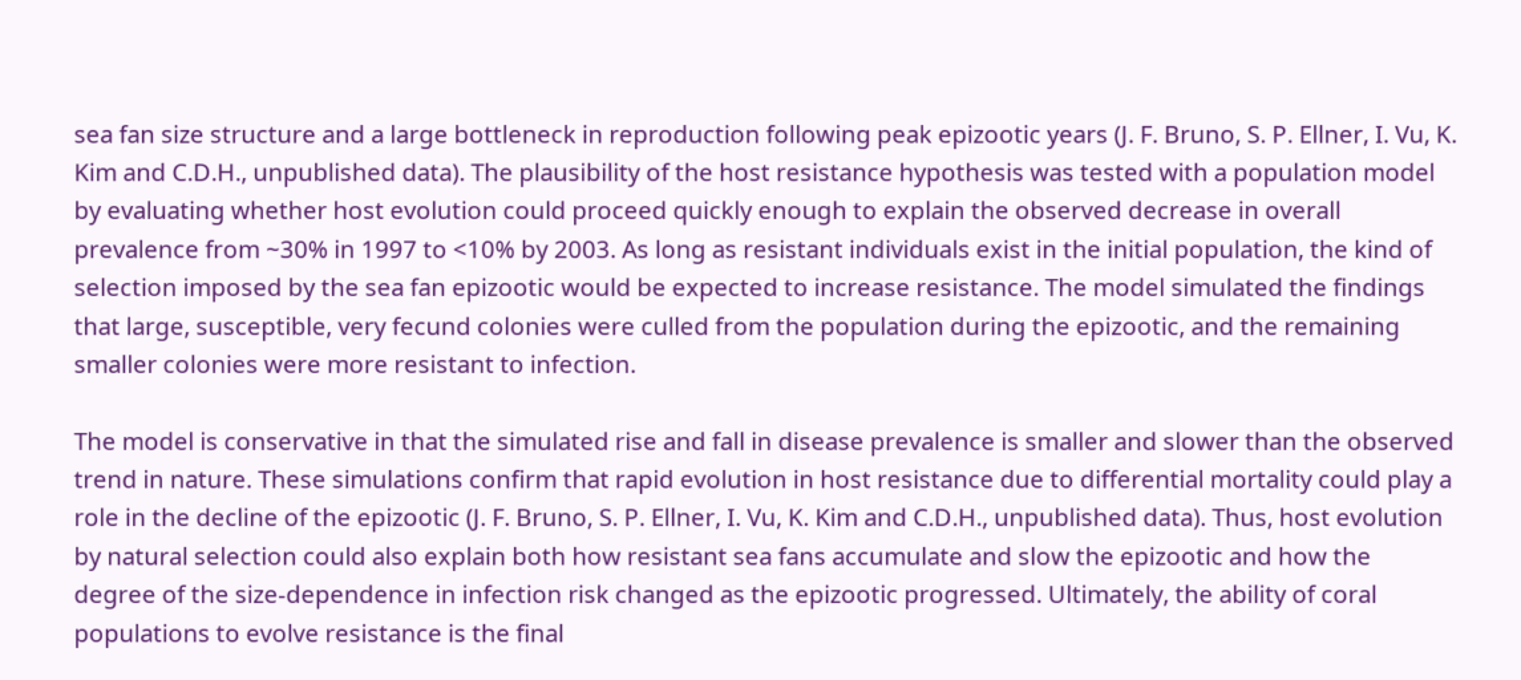sea fan size structure and a large bottleneck in reproduction following peak epizootic years (J. F. Bruno, S. P. Ellner, I. Vu, K. Kim and C.D.H., unpublished data). The plausibility of the host resistance hypothesis was tested with a population model by evaluating whether host evolution could proceed quickly enough to explain the observed decrease in overall prevalence from ~30% in 1997 to <10% by 2003. As long as resistant individuals exist in the initial population, the kind of selection imposed by the sea fan epizootic would be expected to increase resistance. The model simulated the findings that large, susceptible, very fecund colonies were culled from the population during the epizootic, and the remaining smaller colonies were more resistant to infection.

The model is conservative in that the simulated rise and fall in disease prevalence is smaller and slower than the observed trend in nature. These simulations confirm that rapid evolution in host resistance due to differential mortality could play a role in the decline of the epizootic (J. F. Bruno, S. P. Ellner, I. Vu, K. Kim and C.D.H., unpublished data). Thus, host evolution by natural selection could also explain both how resistant sea fans accumulate and slow the epizootic and how the degree of the size-dependence in infection risk changed as the epizootic progressed. Ultimately, the ability of coral populations to evolve resistance is the final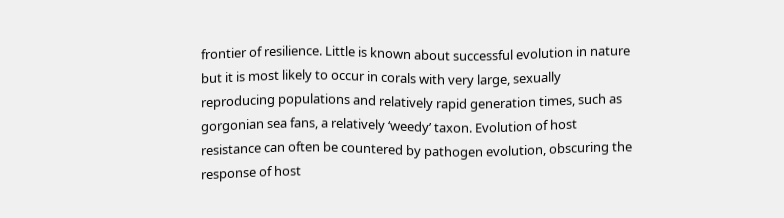frontier of resilience. Little is known about successful evolution in nature but it is most likely to occur in corals with very large, sexually reproducing populations and relatively rapid generation times, such as gorgonian sea fans, a relatively ‘weedy’ taxon. Evolution of host resistance can often be countered by pathogen evolution, obscuring the response of host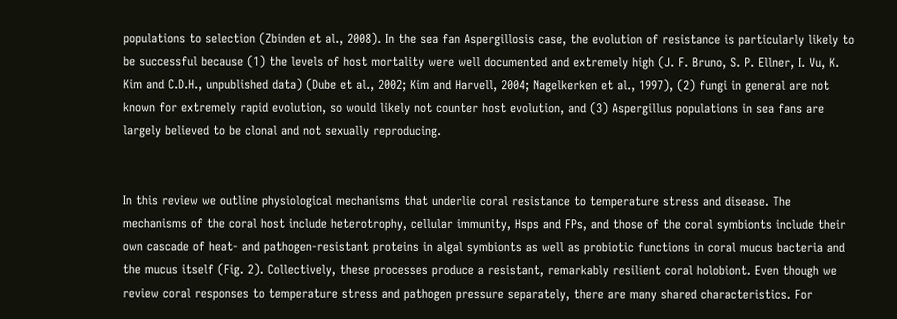populations to selection (Zbinden et al., 2008). In the sea fan Aspergillosis case, the evolution of resistance is particularly likely to be successful because (1) the levels of host mortality were well documented and extremely high (J. F. Bruno, S. P. Ellner, I. Vu, K. Kim and C.D.H., unpublished data) (Dube et al., 2002; Kim and Harvell, 2004; Nagelkerken et al., 1997), (2) fungi in general are not known for extremely rapid evolution, so would likely not counter host evolution, and (3) Aspergillus populations in sea fans are largely believed to be clonal and not sexually reproducing.


In this review we outline physiological mechanisms that underlie coral resistance to temperature stress and disease. The mechanisms of the coral host include heterotrophy, cellular immunity, Hsps and FPs, and those of the coral symbionts include their own cascade of heat- and pathogen-resistant proteins in algal symbionts as well as probiotic functions in coral mucus bacteria and the mucus itself (Fig. 2). Collectively, these processes produce a resistant, remarkably resilient coral holobiont. Even though we review coral responses to temperature stress and pathogen pressure separately, there are many shared characteristics. For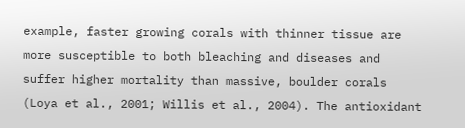example, faster growing corals with thinner tissue are more susceptible to both bleaching and diseases and suffer higher mortality than massive, boulder corals (Loya et al., 2001; Willis et al., 2004). The antioxidant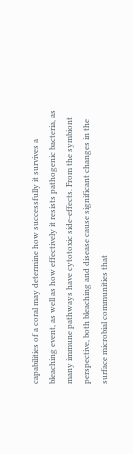capabilities of a coral may determine how successfully it survives a bleaching event, as well as how effectively it resists pathogenic bacteria, as many immune pathways have cytotoxic side-effects. From the symbiont perspective, both bleaching and disease cause significant changes in the surface microbial communities that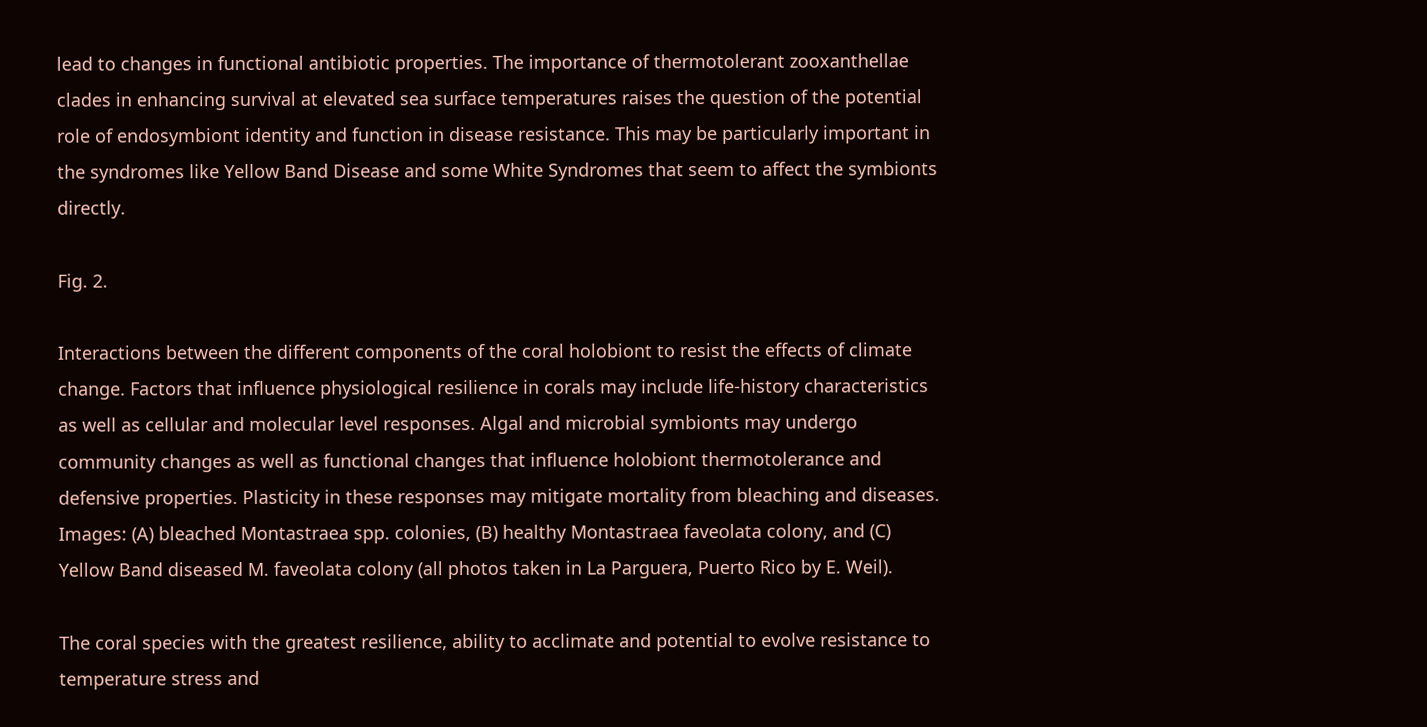lead to changes in functional antibiotic properties. The importance of thermotolerant zooxanthellae clades in enhancing survival at elevated sea surface temperatures raises the question of the potential role of endosymbiont identity and function in disease resistance. This may be particularly important in the syndromes like Yellow Band Disease and some White Syndromes that seem to affect the symbionts directly.

Fig. 2.

Interactions between the different components of the coral holobiont to resist the effects of climate change. Factors that influence physiological resilience in corals may include life-history characteristics as well as cellular and molecular level responses. Algal and microbial symbionts may undergo community changes as well as functional changes that influence holobiont thermotolerance and defensive properties. Plasticity in these responses may mitigate mortality from bleaching and diseases. Images: (A) bleached Montastraea spp. colonies, (B) healthy Montastraea faveolata colony, and (C) Yellow Band diseased M. faveolata colony (all photos taken in La Parguera, Puerto Rico by E. Weil).

The coral species with the greatest resilience, ability to acclimate and potential to evolve resistance to temperature stress and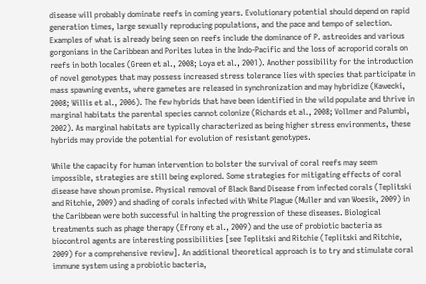disease will probably dominate reefs in coming years. Evolutionary potential should depend on rapid generation times, large sexually reproducing populations, and the pace and tempo of selection. Examples of what is already being seen on reefs include the dominance of P. astreoides and various gorgonians in the Caribbean and Porites lutea in the Indo-Pacific and the loss of acroporid corals on reefs in both locales (Green et al., 2008; Loya et al., 2001). Another possibility for the introduction of novel genotypes that may possess increased stress tolerance lies with species that participate in mass spawning events, where gametes are released in synchronization and may hybridize (Kawecki, 2008; Willis et al., 2006). The few hybrids that have been identified in the wild populate and thrive in marginal habitats the parental species cannot colonize (Richards et al., 2008; Vollmer and Palumbi, 2002). As marginal habitats are typically characterized as being higher stress environments, these hybrids may provide the potential for evolution of resistant genotypes.

While the capacity for human intervention to bolster the survival of coral reefs may seem impossible, strategies are still being explored. Some strategies for mitigating effects of coral disease have shown promise. Physical removal of Black Band Disease from infected corals (Teplitski and Ritchie, 2009) and shading of corals infected with White Plague (Muller and van Woesik, 2009) in the Caribbean were both successful in halting the progression of these diseases. Biological treatments such as phage therapy (Efrony et al., 2009) and the use of probiotic bacteria as biocontrol agents are interesting possibilities [see Teplitski and Ritchie (Teplitski and Ritchie, 2009) for a comprehensive review]. An additional theoretical approach is to try and stimulate coral immune system using a probiotic bacteria,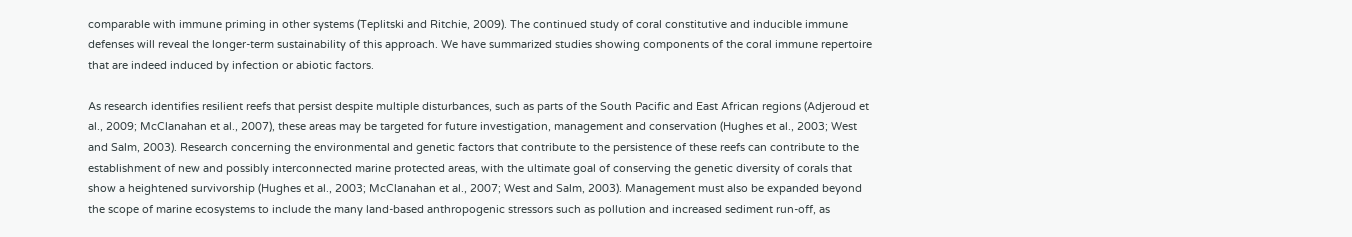comparable with immune priming in other systems (Teplitski and Ritchie, 2009). The continued study of coral constitutive and inducible immune defenses will reveal the longer-term sustainability of this approach. We have summarized studies showing components of the coral immune repertoire that are indeed induced by infection or abiotic factors.

As research identifies resilient reefs that persist despite multiple disturbances, such as parts of the South Pacific and East African regions (Adjeroud et al., 2009; McClanahan et al., 2007), these areas may be targeted for future investigation, management and conservation (Hughes et al., 2003; West and Salm, 2003). Research concerning the environmental and genetic factors that contribute to the persistence of these reefs can contribute to the establishment of new and possibly interconnected marine protected areas, with the ultimate goal of conserving the genetic diversity of corals that show a heightened survivorship (Hughes et al., 2003; McClanahan et al., 2007; West and Salm, 2003). Management must also be expanded beyond the scope of marine ecosystems to include the many land-based anthropogenic stressors such as pollution and increased sediment run-off, as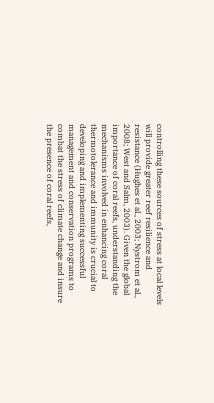controlling these sources of stress at local levels will provide greater reef resilience and resistance (Hughes et al., 2003; Nystrom et al., 2008; West and Salm, 2003). Given the global importance of coral reefs, understanding the mechanisms involved in enhancing coral thermotolerance and immunity is crucial to developing and implementing successful management and conservation programs to combat the stress of climate change and insure the presence of coral reefs,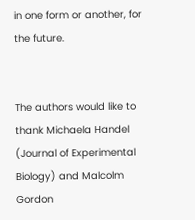in one form or another, for the future.


The authors would like to thank Michaela Handel (Journal of Experimental Biology) and Malcolm Gordon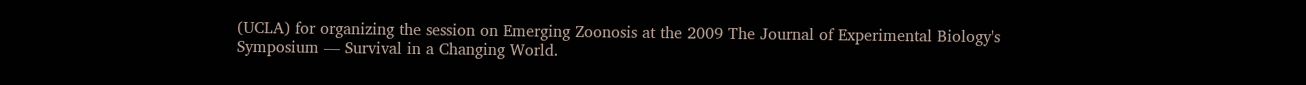(UCLA) for organizing the session on Emerging Zoonosis at the 2009 The Journal of Experimental Biology's Symposium — Survival in a Changing World.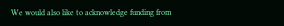We would also like to acknowledge funding from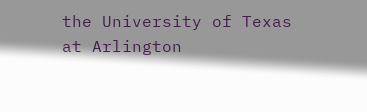the University of Texas at Arlington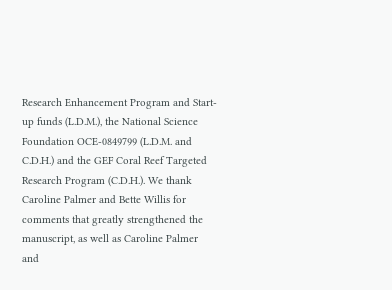Research Enhancement Program and Start-up funds (L.D.M.), the National Science Foundation OCE-0849799 (L.D.M. and C.D.H.) and the GEF Coral Reef Targeted Research Program (C.D.H.). We thank Caroline Palmer and Bette Willis for comments that greatly strengthened the manuscript, as well as Caroline Palmer and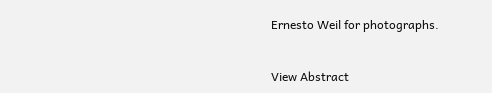Ernesto Weil for photographs.


View Abstract